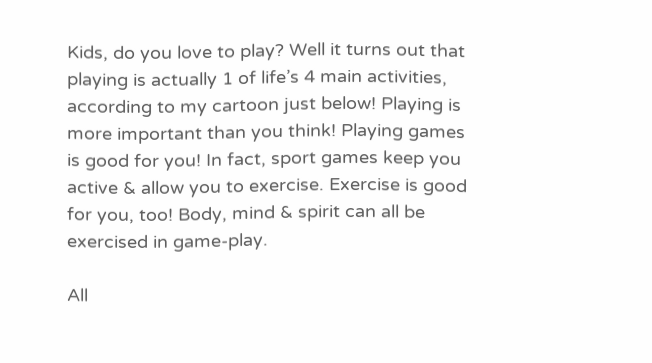Kids, do you love to play? Well it turns out that playing is actually 1 of life’s 4 main activities, according to my cartoon just below! Playing is more important than you think! Playing games is good for you! In fact, sport games keep you active & allow you to exercise. Exercise is good for you, too! Body, mind & spirit can all be exercised in game-play.

All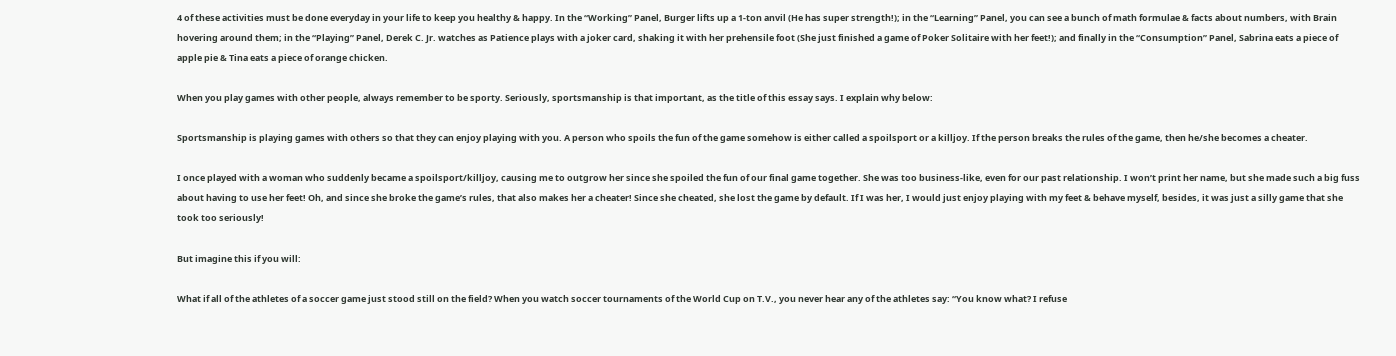4 of these activities must be done everyday in your life to keep you healthy & happy. In the “Working” Panel, Burger lifts up a 1-ton anvil (He has super strength!); in the “Learning” Panel, you can see a bunch of math formulae & facts about numbers, with Brain hovering around them; in the “Playing” Panel, Derek C. Jr. watches as Patience plays with a joker card, shaking it with her prehensile foot (She just finished a game of Poker Solitaire with her feet!); and finally in the “Consumption” Panel, Sabrina eats a piece of apple pie & Tina eats a piece of orange chicken.

When you play games with other people, always remember to be sporty. Seriously, sportsmanship is that important, as the title of this essay says. I explain why below:

Sportsmanship is playing games with others so that they can enjoy playing with you. A person who spoils the fun of the game somehow is either called a spoilsport or a killjoy. If the person breaks the rules of the game, then he/she becomes a cheater.

I once played with a woman who suddenly became a spoilsport/killjoy, causing me to outgrow her since she spoiled the fun of our final game together. She was too business-like, even for our past relationship. I won’t print her name, but she made such a big fuss about having to use her feet! Oh, and since she broke the game’s rules, that also makes her a cheater! Since she cheated, she lost the game by default. If I was her, I would just enjoy playing with my feet & behave myself, besides, it was just a silly game that she took too seriously!

But imagine this if you will:

What if all of the athletes of a soccer game just stood still on the field? When you watch soccer tournaments of the World Cup on T.V., you never hear any of the athletes say: “You know what? I refuse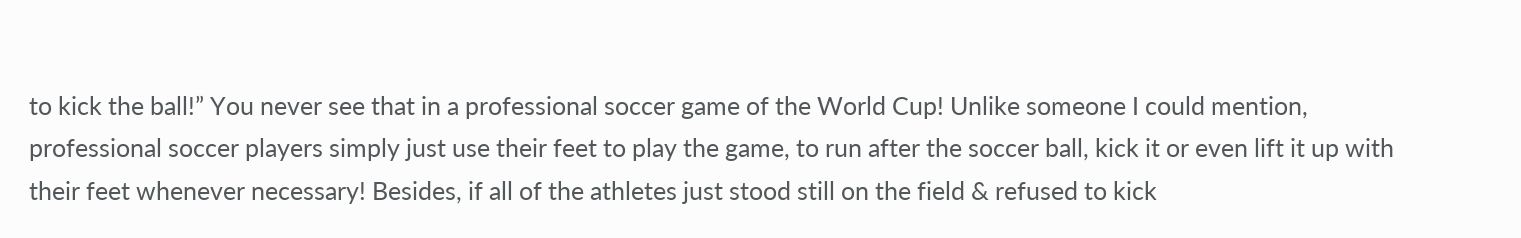to kick the ball!” You never see that in a professional soccer game of the World Cup! Unlike someone I could mention, professional soccer players simply just use their feet to play the game, to run after the soccer ball, kick it or even lift it up with their feet whenever necessary! Besides, if all of the athletes just stood still on the field & refused to kick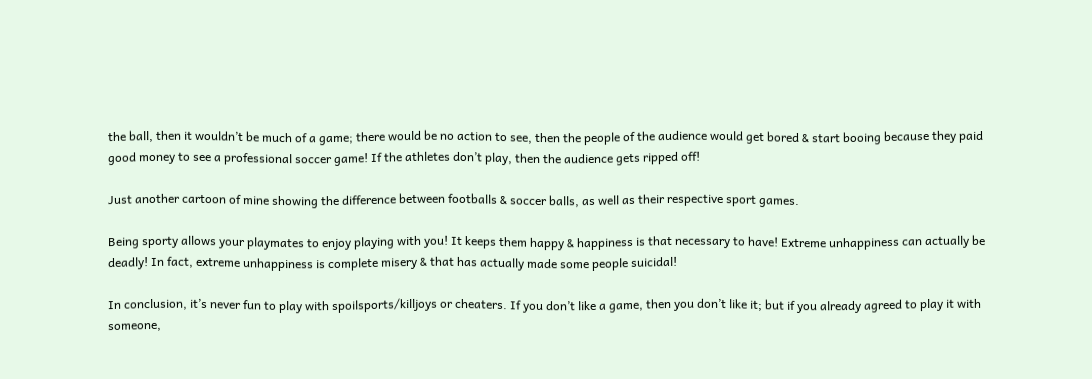the ball, then it wouldn’t be much of a game; there would be no action to see, then the people of the audience would get bored & start booing because they paid good money to see a professional soccer game! If the athletes don’t play, then the audience gets ripped off!

Just another cartoon of mine showing the difference between footballs & soccer balls, as well as their respective sport games.

Being sporty allows your playmates to enjoy playing with you! It keeps them happy & happiness is that necessary to have! Extreme unhappiness can actually be deadly! In fact, extreme unhappiness is complete misery & that has actually made some people suicidal!

In conclusion, it’s never fun to play with spoilsports/killjoys or cheaters. If you don’t like a game, then you don’t like it; but if you already agreed to play it with someone,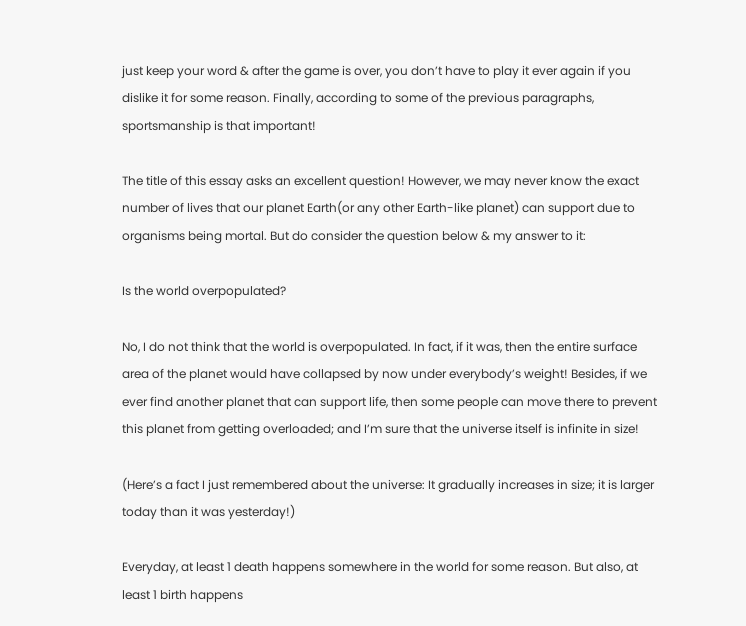just keep your word & after the game is over, you don’t have to play it ever again if you dislike it for some reason. Finally, according to some of the previous paragraphs, sportsmanship is that important!

The title of this essay asks an excellent question! However, we may never know the exact number of lives that our planet Earth(or any other Earth-like planet) can support due to organisms being mortal. But do consider the question below & my answer to it:

Is the world overpopulated?

No, I do not think that the world is overpopulated. In fact, if it was, then the entire surface area of the planet would have collapsed by now under everybody’s weight! Besides, if we ever find another planet that can support life, then some people can move there to prevent this planet from getting overloaded; and I’m sure that the universe itself is infinite in size!

(Here’s a fact I just remembered about the universe: It gradually increases in size; it is larger today than it was yesterday!)

Everyday, at least 1 death happens somewhere in the world for some reason. But also, at least 1 birth happens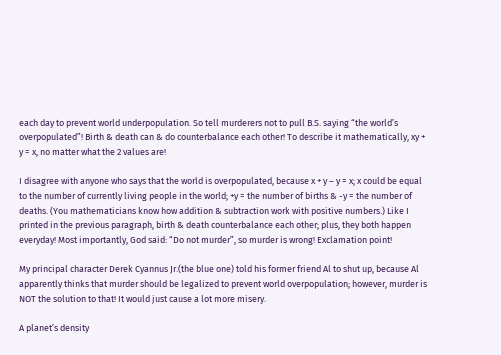each day to prevent world underpopulation. So tell murderers not to pull B.S. saying “the world’s overpopulated”! Birth & death can & do counterbalance each other! To describe it mathematically, xy + y = x, no matter what the 2 values are!

I disagree with anyone who says that the world is overpopulated, because x + y – y = x; x could be equal to the number of currently living people in the world; +y = the number of births & -y = the number of deaths. (You mathematicians know how addition & subtraction work with positive numbers.) Like I printed in the previous paragraph, birth & death counterbalance each other; plus, they both happen everyday! Most importantly, God said: “Do not murder”, so murder is wrong! Exclamation point!

My principal character Derek Cyannus Jr.(the blue one) told his former friend Al to shut up, because Al apparently thinks that murder should be legalized to prevent world overpopulation; however, murder is NOT the solution to that! It would just cause a lot more misery.

A planet’s density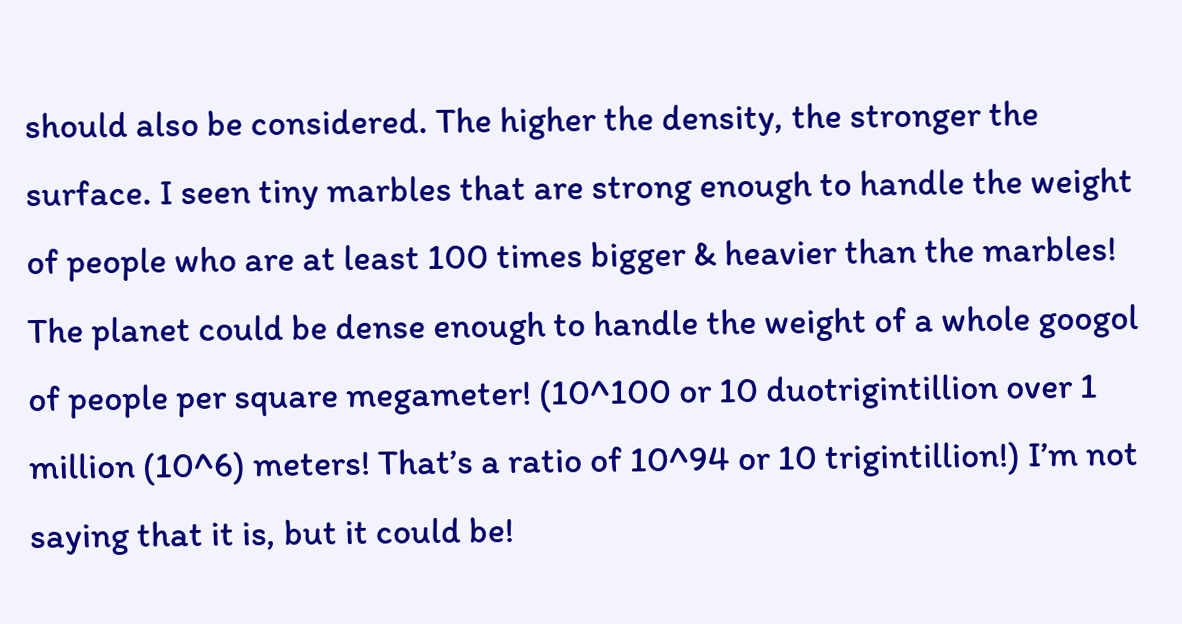should also be considered. The higher the density, the stronger the surface. I seen tiny marbles that are strong enough to handle the weight of people who are at least 100 times bigger & heavier than the marbles! The planet could be dense enough to handle the weight of a whole googol of people per square megameter! (10^100 or 10 duotrigintillion over 1 million (10^6) meters! That’s a ratio of 10^94 or 10 trigintillion!) I’m not saying that it is, but it could be!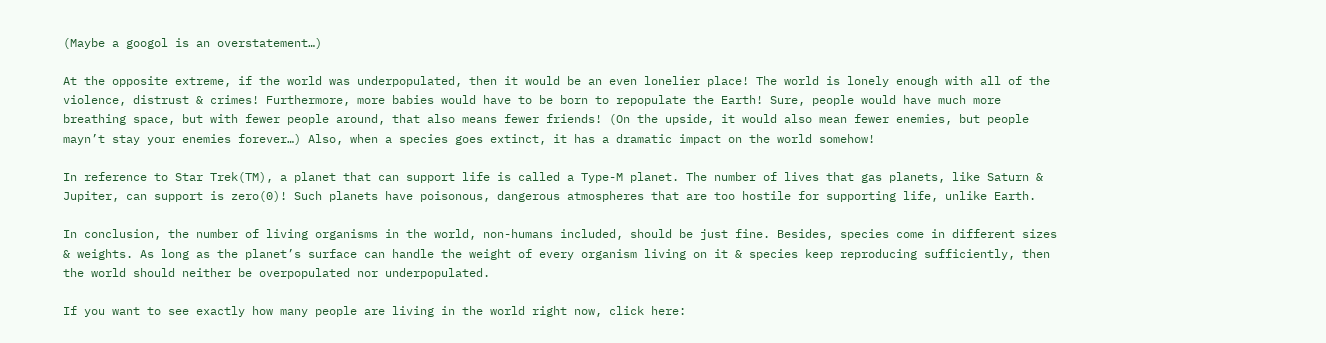(Maybe a googol is an overstatement…)

At the opposite extreme, if the world was underpopulated, then it would be an even lonelier place! The world is lonely enough with all of the violence, distrust & crimes! Furthermore, more babies would have to be born to repopulate the Earth! Sure, people would have much more breathing space, but with fewer people around, that also means fewer friends! (On the upside, it would also mean fewer enemies, but people mayn’t stay your enemies forever…) Also, when a species goes extinct, it has a dramatic impact on the world somehow!

In reference to Star Trek(TM), a planet that can support life is called a Type-M planet. The number of lives that gas planets, like Saturn & Jupiter, can support is zero(0)! Such planets have poisonous, dangerous atmospheres that are too hostile for supporting life, unlike Earth.

In conclusion, the number of living organisms in the world, non-humans included, should be just fine. Besides, species come in different sizes & weights. As long as the planet’s surface can handle the weight of every organism living on it & species keep reproducing sufficiently, then the world should neither be overpopulated nor underpopulated.

If you want to see exactly how many people are living in the world right now, click here: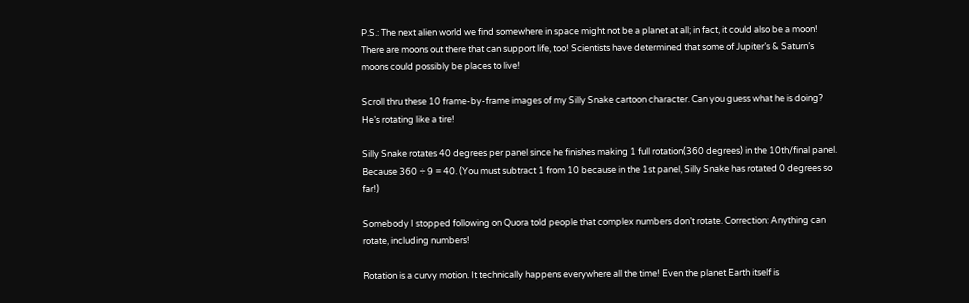P.S.: The next alien world we find somewhere in space might not be a planet at all; in fact, it could also be a moon! There are moons out there that can support life, too! Scientists have determined that some of Jupiter’s & Saturn’s moons could possibly be places to live!

Scroll thru these 10 frame-by-frame images of my Silly Snake cartoon character. Can you guess what he is doing? He’s rotating like a tire!

Silly Snake rotates 40 degrees per panel since he finishes making 1 full rotation(360 degrees) in the 10th/final panel. Because 360 ÷ 9 = 40. (You must subtract 1 from 10 because in the 1st panel, Silly Snake has rotated 0 degrees so far!)

Somebody I stopped following on Quora told people that complex numbers don’t rotate. Correction: Anything can rotate, including numbers!

Rotation is a curvy motion. It technically happens everywhere all the time! Even the planet Earth itself is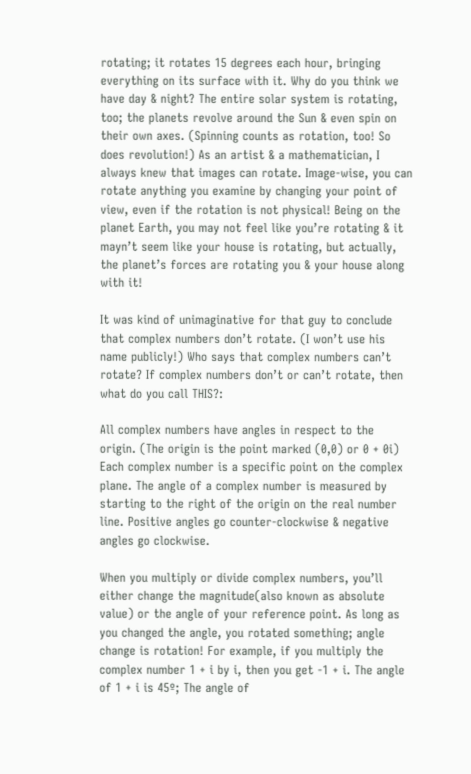rotating; it rotates 15 degrees each hour, bringing everything on its surface with it. Why do you think we have day & night? The entire solar system is rotating, too; the planets revolve around the Sun & even spin on their own axes. (Spinning counts as rotation, too! So does revolution!) As an artist & a mathematician, I always knew that images can rotate. Image-wise, you can rotate anything you examine by changing your point of view, even if the rotation is not physical! Being on the planet Earth, you may not feel like you’re rotating & it mayn’t seem like your house is rotating, but actually, the planet’s forces are rotating you & your house along with it!

It was kind of unimaginative for that guy to conclude that complex numbers don’t rotate. (I won’t use his name publicly!) Who says that complex numbers can’t rotate? If complex numbers don’t or can’t rotate, then what do you call THIS?:

All complex numbers have angles in respect to the origin. (The origin is the point marked (0,0) or 0 + 0i) Each complex number is a specific point on the complex plane. The angle of a complex number is measured by starting to the right of the origin on the real number line. Positive angles go counter-clockwise & negative angles go clockwise.

When you multiply or divide complex numbers, you’ll either change the magnitude(also known as absolute value) or the angle of your reference point. As long as you changed the angle, you rotated something; angle change is rotation! For example, if you multiply the complex number 1 + i by i, then you get -1 + i. The angle of 1 + i is 45º; The angle of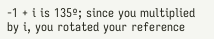-1 + i is 135º; since you multiplied by i, you rotated your reference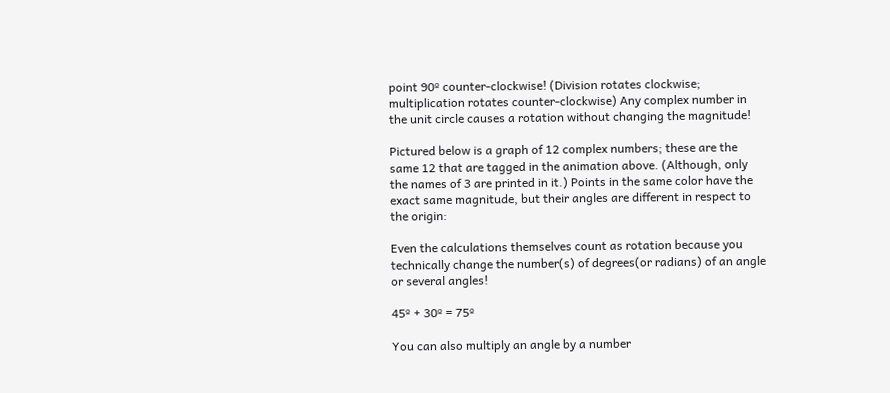point 90º counter-clockwise! (Division rotates clockwise; multiplication rotates counter-clockwise) Any complex number in the unit circle causes a rotation without changing the magnitude!

Pictured below is a graph of 12 complex numbers; these are the same 12 that are tagged in the animation above. (Although, only the names of 3 are printed in it.) Points in the same color have the exact same magnitude, but their angles are different in respect to the origin:

Even the calculations themselves count as rotation because you technically change the number(s) of degrees(or radians) of an angle or several angles!

45º + 30º = 75º

You can also multiply an angle by a number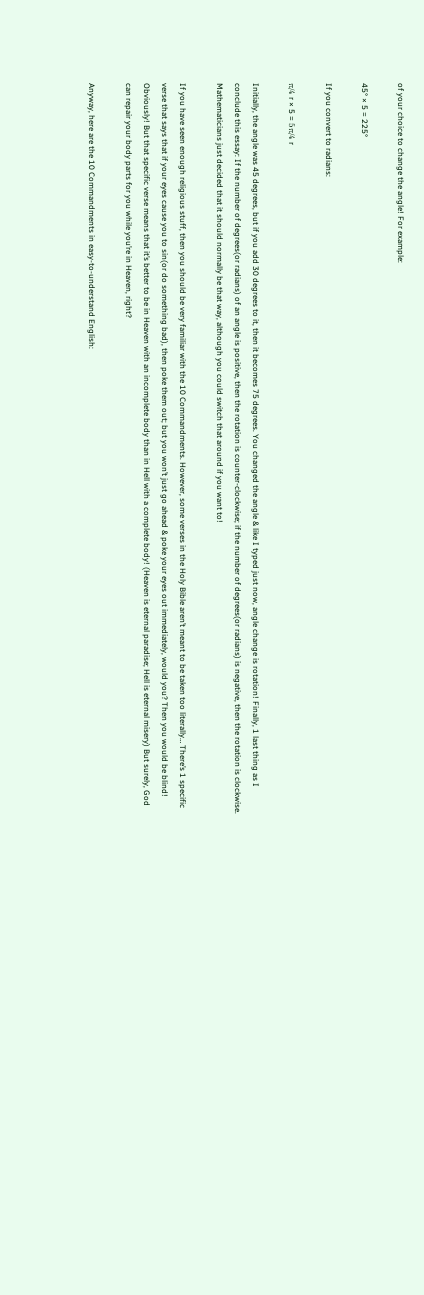of your choice to change the angle! For example:

45° × 5 = 225°

If you convert to radians:

π/4 r × 5 = 5π/4 r

Initially, the angle was 45 degrees, but if you add 30 degrees to it, then it becomes 75 degrees. You changed the angle & like I typed just now, angle change is rotation! Finally, 1 last thing as I conclude this essay: If the number of degrees(or radians) of an angle is positive, then the rotation is counter-clockwise; if the number of degrees(or radians) is negative, then the rotation is clockwise. Mathematicians just decided that it should normally be that way, although you could switch that around if you want to!

If you have seen enough religious stuff, then you should be very familiar with the 10 Commandments. However, some verses in the Holy Bible aren’t meant to be taken too literally… There’s 1 specific verse that says that if your eyes cause you to sin(or do something bad), then poke them out; but you won’t just go ahead & poke your eyes out immediately, would you? Then you would be blind! Obviously! But that specific verse means that it’s better to be in Heaven with an incomplete body than in Hell with a complete body! (Heaven is eternal paradise; Hell is eternal misery) But surely, God can repair your body parts for you while you’re in Heaven, right?

Anyway, here are the 10 Commandments in easy-to-understand English: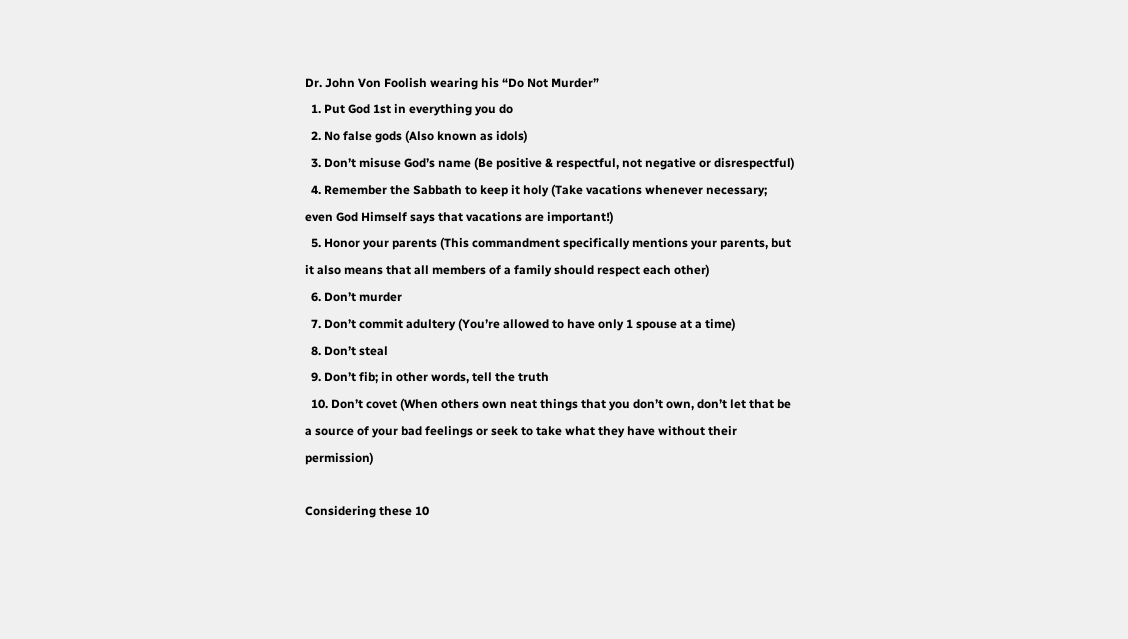Dr. John Von Foolish wearing his “Do Not Murder”
  1. Put God 1st in everything you do
  2. No false gods (Also known as idols)
  3. Don’t misuse God’s name (Be positive & respectful, not negative or disrespectful)
  4. Remember the Sabbath to keep it holy (Take vacations whenever necessary; even God Himself says that vacations are important!)
  5. Honor your parents (This commandment specifically mentions your parents, but it also means that all members of a family should respect each other)
  6. Don’t murder
  7. Don’t commit adultery (You’re allowed to have only 1 spouse at a time)
  8. Don’t steal
  9. Don’t fib; in other words, tell the truth
  10. Don’t covet (When others own neat things that you don’t own, don’t let that be a source of your bad feelings or seek to take what they have without their permission)

Considering these 10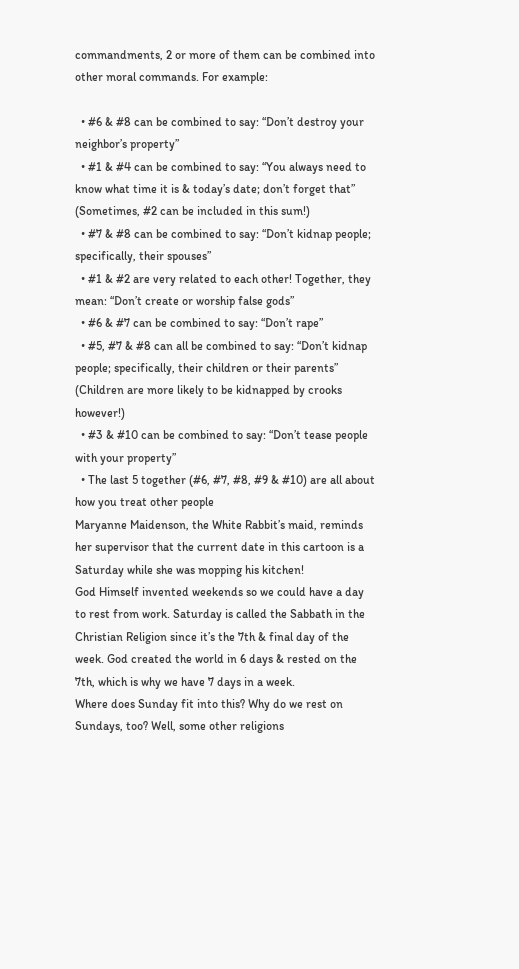commandments, 2 or more of them can be combined into other moral commands. For example:

  • #6 & #8 can be combined to say: “Don’t destroy your neighbor’s property”
  • #1 & #4 can be combined to say: “You always need to know what time it is & today’s date; don’t forget that” (Sometimes, #2 can be included in this sum!)
  • #7 & #8 can be combined to say: “Don’t kidnap people; specifically, their spouses”
  • #1 & #2 are very related to each other! Together, they mean: “Don’t create or worship false gods”
  • #6 & #7 can be combined to say: “Don’t rape”
  • #5, #7 & #8 can all be combined to say: “Don’t kidnap people; specifically, their children or their parents” (Children are more likely to be kidnapped by crooks however!)
  • #3 & #10 can be combined to say: “Don’t tease people with your property”
  • The last 5 together (#6, #7, #8, #9 & #10) are all about how you treat other people
Maryanne Maidenson, the White Rabbit’s maid, reminds her supervisor that the current date in this cartoon is a Saturday while she was mopping his kitchen!
God Himself invented weekends so we could have a day to rest from work. Saturday is called the Sabbath in the Christian Religion since it’s the 7th & final day of the week. God created the world in 6 days & rested on the 7th, which is why we have 7 days in a week.
Where does Sunday fit into this? Why do we rest on Sundays, too? Well, some other religions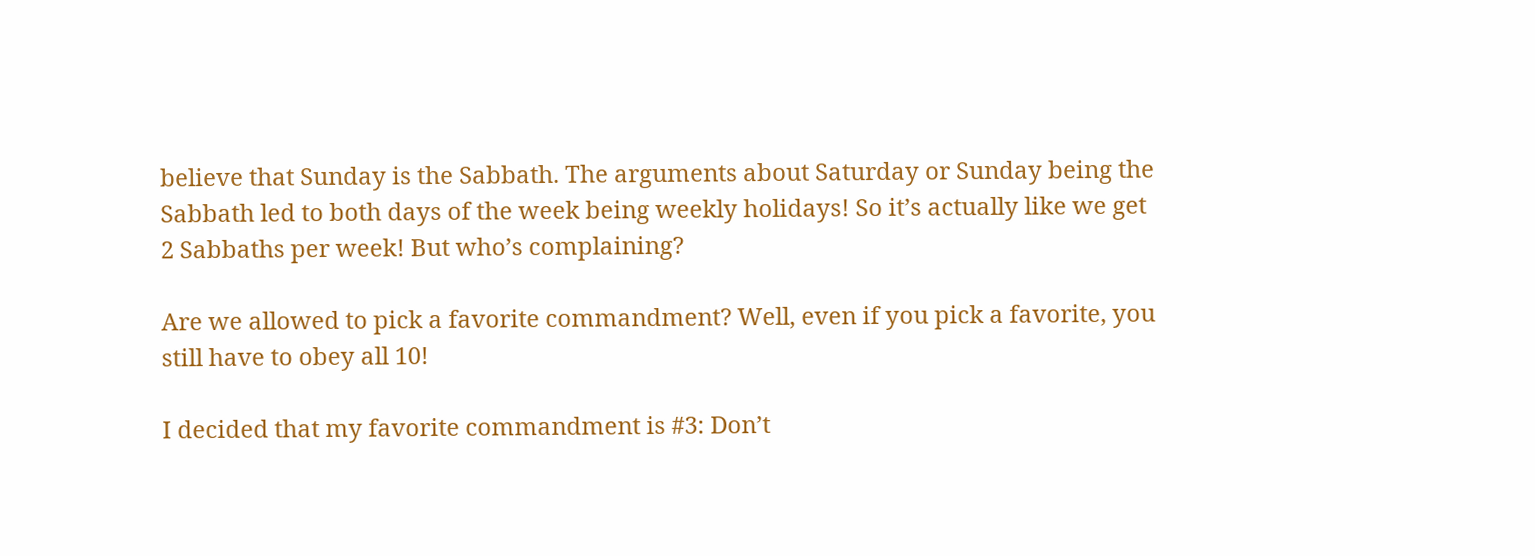believe that Sunday is the Sabbath. The arguments about Saturday or Sunday being the Sabbath led to both days of the week being weekly holidays! So it’s actually like we get 2 Sabbaths per week! But who’s complaining?

Are we allowed to pick a favorite commandment? Well, even if you pick a favorite, you still have to obey all 10!

I decided that my favorite commandment is #3: Don’t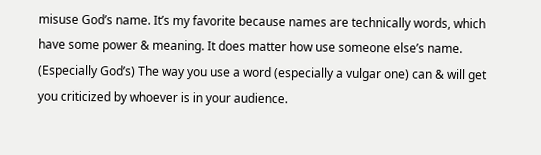misuse God’s name. It’s my favorite because names are technically words, which have some power & meaning. It does matter how use someone else’s name. (Especially God’s) The way you use a word (especially a vulgar one) can & will get you criticized by whoever is in your audience.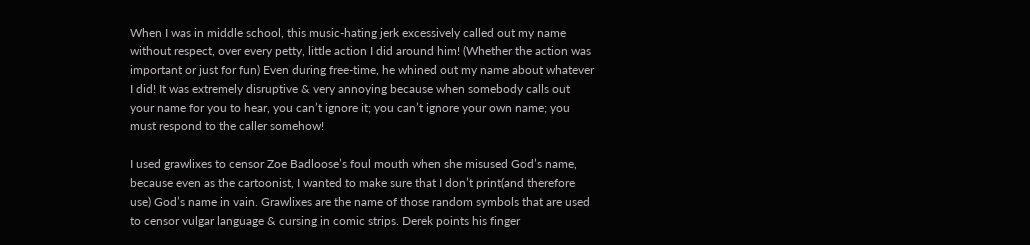When I was in middle school, this music-hating jerk excessively called out my name without respect, over every petty, little action I did around him! (Whether the action was important or just for fun) Even during free-time, he whined out my name about whatever I did! It was extremely disruptive & very annoying because when somebody calls out your name for you to hear, you can’t ignore it; you can’t ignore your own name; you must respond to the caller somehow!

I used grawlixes to censor Zoe Badloose’s foul mouth when she misused God’s name, because even as the cartoonist, I wanted to make sure that I don’t print(and therefore use) God’s name in vain. Grawlixes are the name of those random symbols that are used to censor vulgar language & cursing in comic strips. Derek points his finger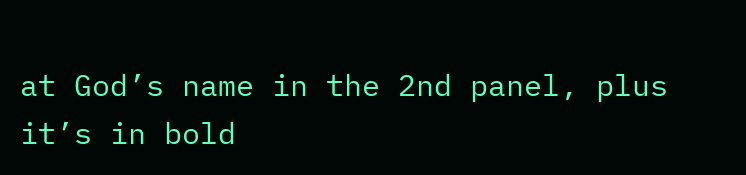at God’s name in the 2nd panel, plus it’s in bold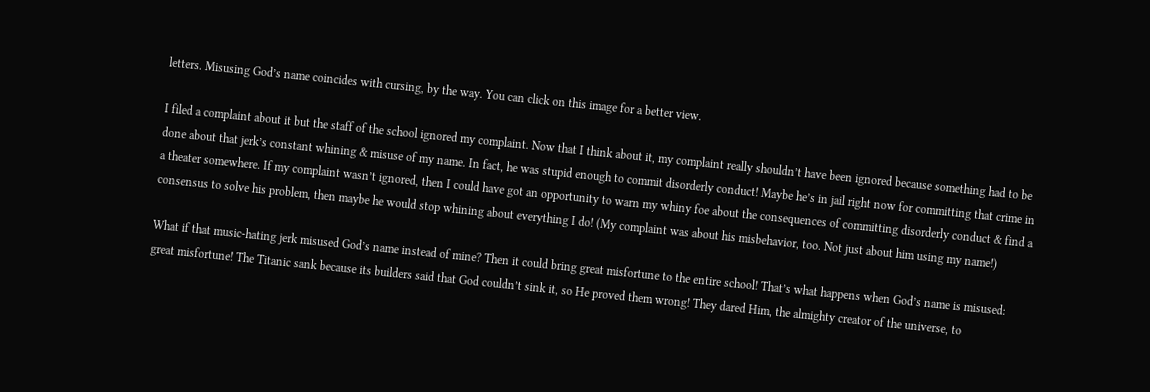letters. Misusing God’s name coincides with cursing, by the way. You can click on this image for a better view.

I filed a complaint about it but the staff of the school ignored my complaint. Now that I think about it, my complaint really shouldn’t have been ignored because something had to be done about that jerk’s constant whining & misuse of my name. In fact, he was stupid enough to commit disorderly conduct! Maybe he’s in jail right now for committing that crime in a theater somewhere. If my complaint wasn’t ignored, then I could have got an opportunity to warn my whiny foe about the consequences of committing disorderly conduct & find a consensus to solve his problem, then maybe he would stop whining about everything I do! (My complaint was about his misbehavior, too. Not just about him using my name!)

What if that music-hating jerk misused God’s name instead of mine? Then it could bring great misfortune to the entire school! That’s what happens when God’s name is misused: great misfortune! The Titanic sank because its builders said that God couldn’t sink it, so He proved them wrong! They dared Him, the almighty creator of the universe, to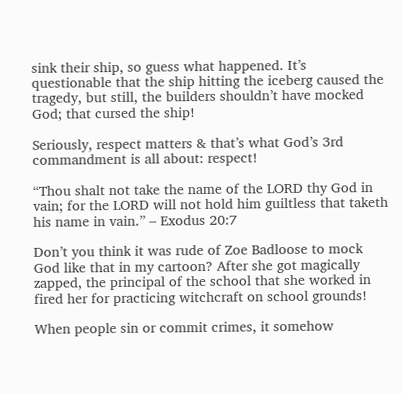sink their ship, so guess what happened. It’s questionable that the ship hitting the iceberg caused the tragedy, but still, the builders shouldn’t have mocked God; that cursed the ship!

Seriously, respect matters & that’s what God’s 3rd commandment is all about: respect!

“Thou shalt not take the name of the LORD thy God in vain; for the LORD will not hold him guiltless that taketh his name in vain.” – Exodus 20:7

Don’t you think it was rude of Zoe Badloose to mock God like that in my cartoon? After she got magically zapped, the principal of the school that she worked in fired her for practicing witchcraft on school grounds!

When people sin or commit crimes, it somehow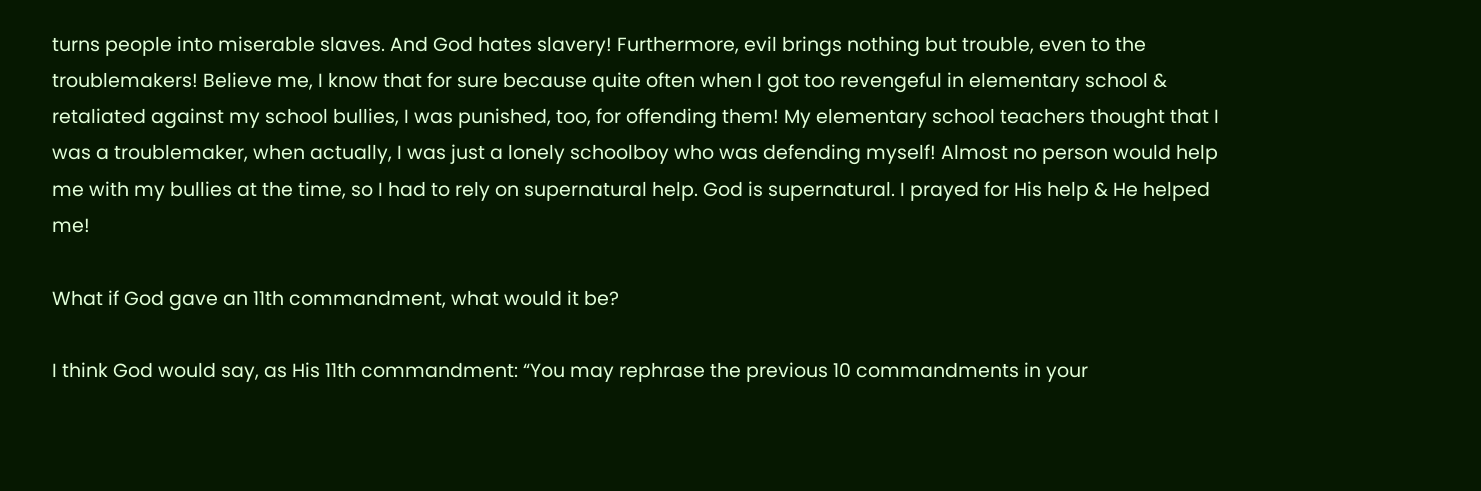turns people into miserable slaves. And God hates slavery! Furthermore, evil brings nothing but trouble, even to the troublemakers! Believe me, I know that for sure because quite often when I got too revengeful in elementary school & retaliated against my school bullies, I was punished, too, for offending them! My elementary school teachers thought that I was a troublemaker, when actually, I was just a lonely schoolboy who was defending myself! Almost no person would help me with my bullies at the time, so I had to rely on supernatural help. God is supernatural. I prayed for His help & He helped me!

What if God gave an 11th commandment, what would it be?

I think God would say, as His 11th commandment: “You may rephrase the previous 10 commandments in your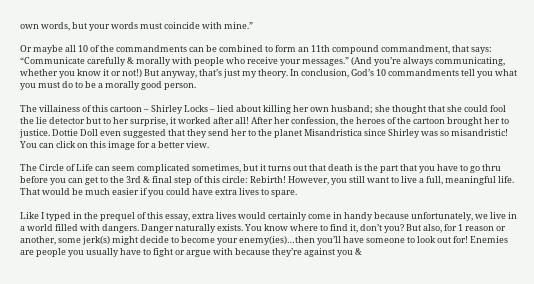own words, but your words must coincide with mine.”

Or maybe all 10 of the commandments can be combined to form an 11th compound commandment, that says: “Communicate carefully & morally with people who receive your messages.” (And you’re always communicating, whether you know it or not!) But anyway, that’s just my theory. In conclusion, God’s 10 commandments tell you what you must do to be a morally good person.

The villainess of this cartoon – Shirley Locks – lied about killing her own husband; she thought that she could fool the lie detector but to her surprise, it worked after all! After her confession, the heroes of the cartoon brought her to justice. Dottie Doll even suggested that they send her to the planet Misandristica since Shirley was so misandristic! You can click on this image for a better view.

The Circle of Life can seem complicated sometimes, but it turns out that death is the part that you have to go thru before you can get to the 3rd & final step of this circle: Rebirth! However, you still want to live a full, meaningful life. That would be much easier if you could have extra lives to spare.

Like I typed in the prequel of this essay, extra lives would certainly come in handy because unfortunately, we live in a world filled with dangers. Danger naturally exists. You know where to find it, don’t you? But also, for 1 reason or another, some jerk(s) might decide to become your enemy(ies)…then you’ll have someone to look out for! Enemies are people you usually have to fight or argue with because they’re against you &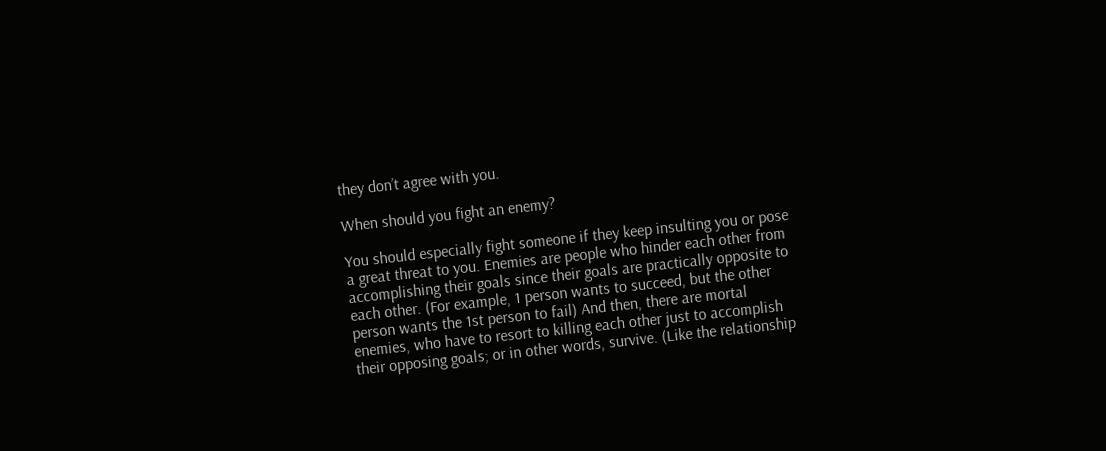they don’t agree with you.

When should you fight an enemy?

You should especially fight someone if they keep insulting you or pose a great threat to you. Enemies are people who hinder each other from accomplishing their goals since their goals are practically opposite to each other. (For example, 1 person wants to succeed, but the other person wants the 1st person to fail) And then, there are mortal enemies, who have to resort to killing each other just to accomplish their opposing goals; or in other words, survive. (Like the relationship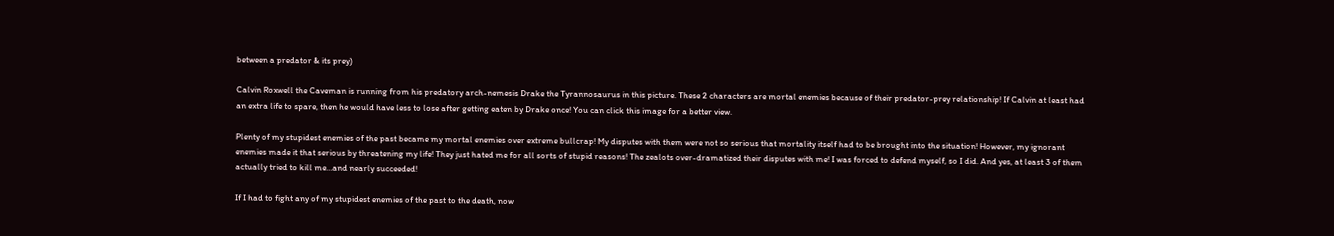between a predator & its prey)

Calvin Roxwell the Caveman is running from his predatory arch-nemesis Drake the Tyrannosaurus in this picture. These 2 characters are mortal enemies because of their predator-prey relationship! If Calvin at least had an extra life to spare, then he would have less to lose after getting eaten by Drake once! You can click this image for a better view.

Plenty of my stupidest enemies of the past became my mortal enemies over extreme bullcrap! My disputes with them were not so serious that mortality itself had to be brought into the situation! However, my ignorant enemies made it that serious by threatening my life! They just hated me for all sorts of stupid reasons! The zealots over-dramatized their disputes with me! I was forced to defend myself, so I did. And yes, at least 3 of them actually tried to kill me…and nearly succeeded!

If I had to fight any of my stupidest enemies of the past to the death, now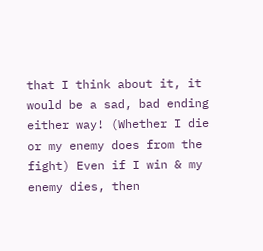that I think about it, it would be a sad, bad ending either way! (Whether I die or my enemy does from the fight) Even if I win & my enemy dies, then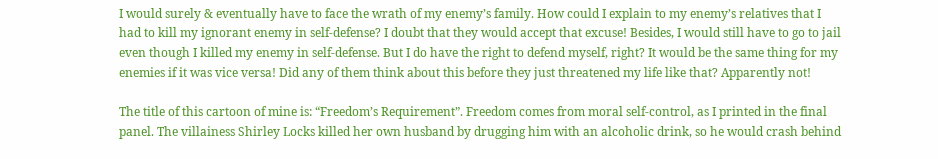I would surely & eventually have to face the wrath of my enemy’s family. How could I explain to my enemy’s relatives that I had to kill my ignorant enemy in self-defense? I doubt that they would accept that excuse! Besides, I would still have to go to jail even though I killed my enemy in self-defense. But I do have the right to defend myself, right? It would be the same thing for my enemies if it was vice versa! Did any of them think about this before they just threatened my life like that? Apparently not!

The title of this cartoon of mine is: “Freedom’s Requirement”. Freedom comes from moral self-control, as I printed in the final panel. The villainess Shirley Locks killed her own husband by drugging him with an alcoholic drink, so he would crash behind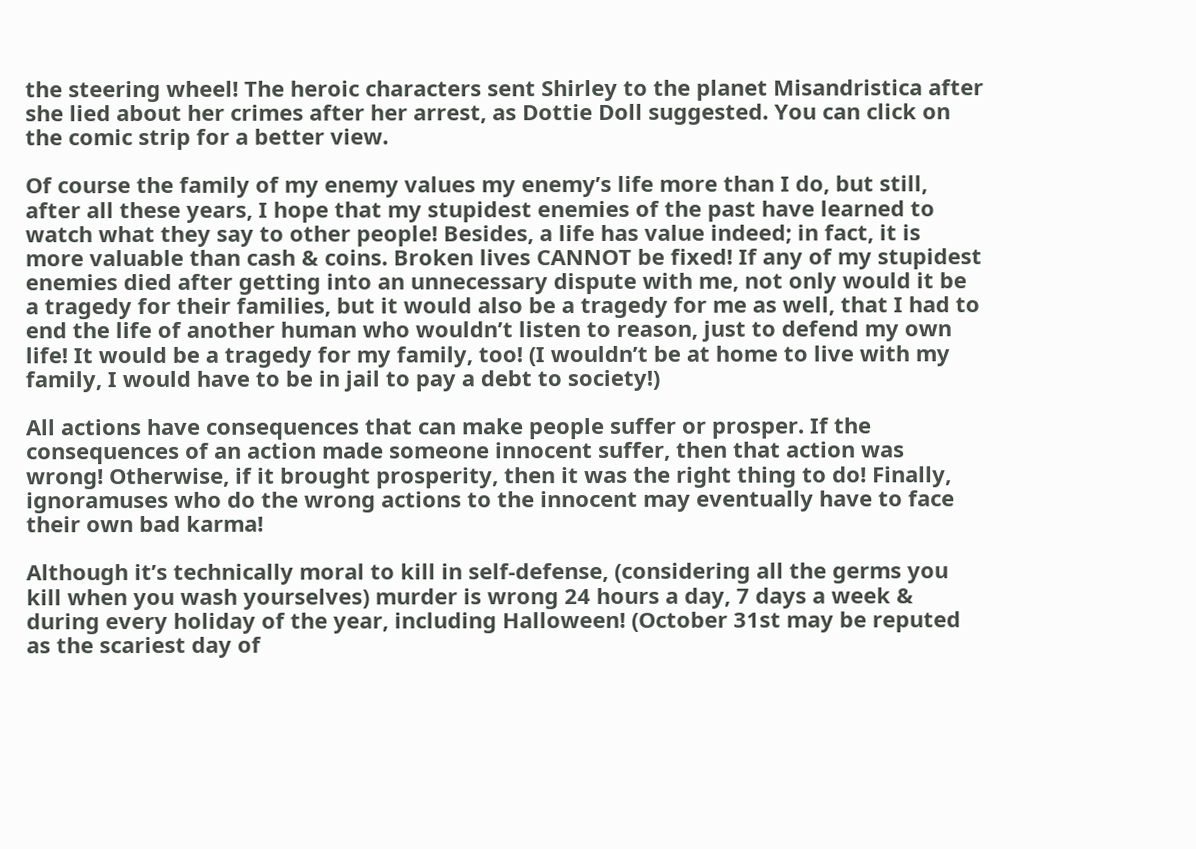the steering wheel! The heroic characters sent Shirley to the planet Misandristica after she lied about her crimes after her arrest, as Dottie Doll suggested. You can click on the comic strip for a better view.

Of course the family of my enemy values my enemy’s life more than I do, but still, after all these years, I hope that my stupidest enemies of the past have learned to watch what they say to other people! Besides, a life has value indeed; in fact, it is more valuable than cash & coins. Broken lives CANNOT be fixed! If any of my stupidest enemies died after getting into an unnecessary dispute with me, not only would it be a tragedy for their families, but it would also be a tragedy for me as well, that I had to end the life of another human who wouldn’t listen to reason, just to defend my own life! It would be a tragedy for my family, too! (I wouldn’t be at home to live with my family, I would have to be in jail to pay a debt to society!)

All actions have consequences that can make people suffer or prosper. If the consequences of an action made someone innocent suffer, then that action was wrong! Otherwise, if it brought prosperity, then it was the right thing to do! Finally, ignoramuses who do the wrong actions to the innocent may eventually have to face their own bad karma!

Although it’s technically moral to kill in self-defense, (considering all the germs you kill when you wash yourselves) murder is wrong 24 hours a day, 7 days a week & during every holiday of the year, including Halloween! (October 31st may be reputed as the scariest day of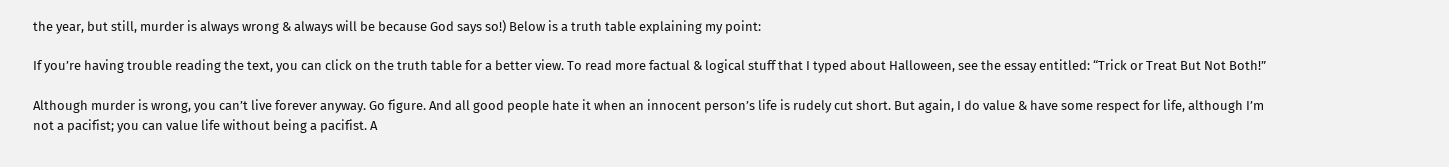the year, but still, murder is always wrong & always will be because God says so!) Below is a truth table explaining my point:

If you’re having trouble reading the text, you can click on the truth table for a better view. To read more factual & logical stuff that I typed about Halloween, see the essay entitled: “Trick or Treat But Not Both!”

Although murder is wrong, you can’t live forever anyway. Go figure. And all good people hate it when an innocent person’s life is rudely cut short. But again, I do value & have some respect for life, although I’m not a pacifist; you can value life without being a pacifist. A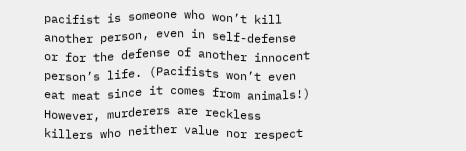pacifist is someone who won’t kill another person, even in self-defense or for the defense of another innocent person’s life. (Pacifists won’t even eat meat since it comes from animals!) However, murderers are reckless killers who neither value nor respect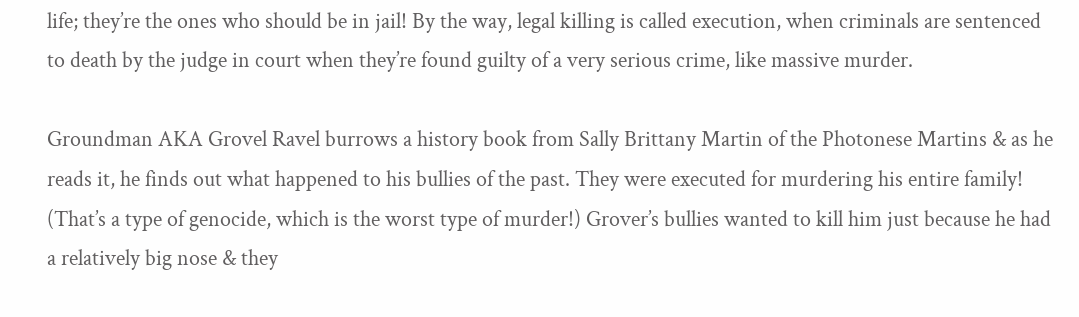life; they’re the ones who should be in jail! By the way, legal killing is called execution, when criminals are sentenced to death by the judge in court when they’re found guilty of a very serious crime, like massive murder.

Groundman AKA Grovel Ravel burrows a history book from Sally Brittany Martin of the Photonese Martins & as he reads it, he finds out what happened to his bullies of the past. They were executed for murdering his entire family! (That’s a type of genocide, which is the worst type of murder!) Grover’s bullies wanted to kill him just because he had a relatively big nose & they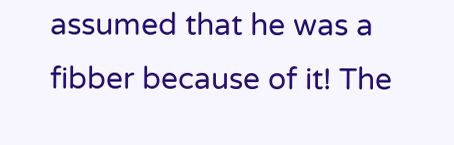assumed that he was a fibber because of it! The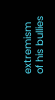extremism of his bullies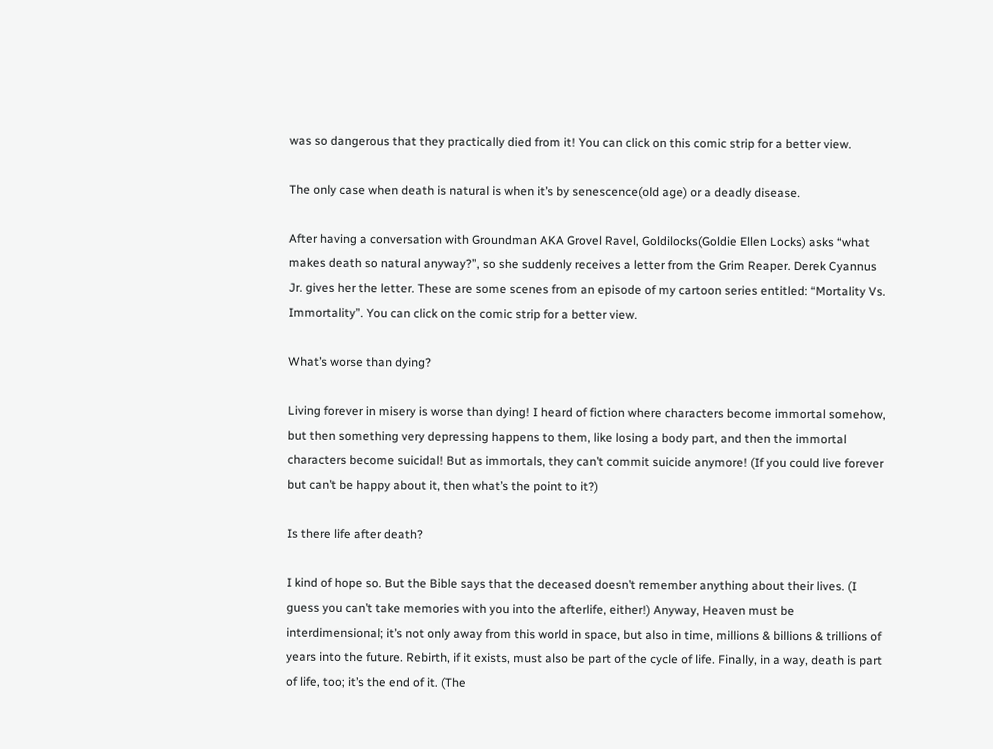was so dangerous that they practically died from it! You can click on this comic strip for a better view.

The only case when death is natural is when it’s by senescence(old age) or a deadly disease.

After having a conversation with Groundman AKA Grovel Ravel, Goldilocks(Goldie Ellen Locks) asks “what makes death so natural anyway?”, so she suddenly receives a letter from the Grim Reaper. Derek Cyannus Jr. gives her the letter. These are some scenes from an episode of my cartoon series entitled: “Mortality Vs. Immortality”. You can click on the comic strip for a better view.

What’s worse than dying?

Living forever in misery is worse than dying! I heard of fiction where characters become immortal somehow, but then something very depressing happens to them, like losing a body part, and then the immortal characters become suicidal! But as immortals, they can’t commit suicide anymore! (If you could live forever but can’t be happy about it, then what’s the point to it?)

Is there life after death?

I kind of hope so. But the Bible says that the deceased doesn’t remember anything about their lives. (I guess you can’t take memories with you into the afterlife, either!) Anyway, Heaven must be interdimensional; it’s not only away from this world in space, but also in time, millions & billions & trillions of years into the future. Rebirth, if it exists, must also be part of the cycle of life. Finally, in a way, death is part of life, too; it’s the end of it. (The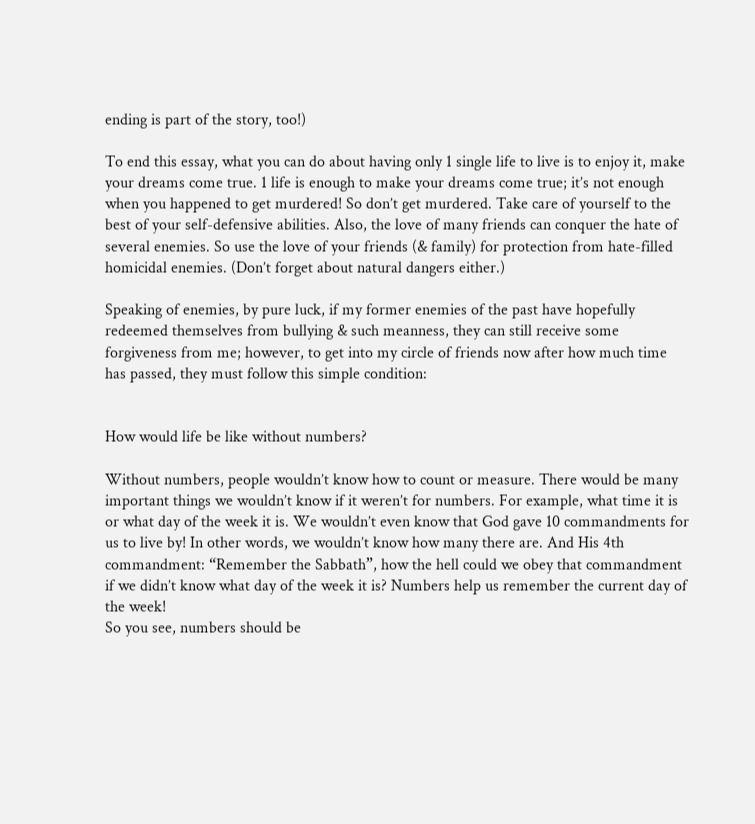ending is part of the story, too!)

To end this essay, what you can do about having only 1 single life to live is to enjoy it, make your dreams come true. 1 life is enough to make your dreams come true; it’s not enough when you happened to get murdered! So don’t get murdered. Take care of yourself to the best of your self-defensive abilities. Also, the love of many friends can conquer the hate of several enemies. So use the love of your friends (& family) for protection from hate-filled homicidal enemies. (Don’t forget about natural dangers either.)

Speaking of enemies, by pure luck, if my former enemies of the past have hopefully redeemed themselves from bullying & such meanness, they can still receive some forgiveness from me; however, to get into my circle of friends now after how much time has passed, they must follow this simple condition:


How would life be like without numbers?

Without numbers, people wouldn’t know how to count or measure. There would be many important things we wouldn’t know if it weren’t for numbers. For example, what time it is or what day of the week it is. We wouldn’t even know that God gave 10 commandments for us to live by! In other words, we wouldn’t know how many there are. And His 4th commandment: “Remember the Sabbath”, how the hell could we obey that commandment if we didn’t know what day of the week it is? Numbers help us remember the current day of the week!
So you see, numbers should be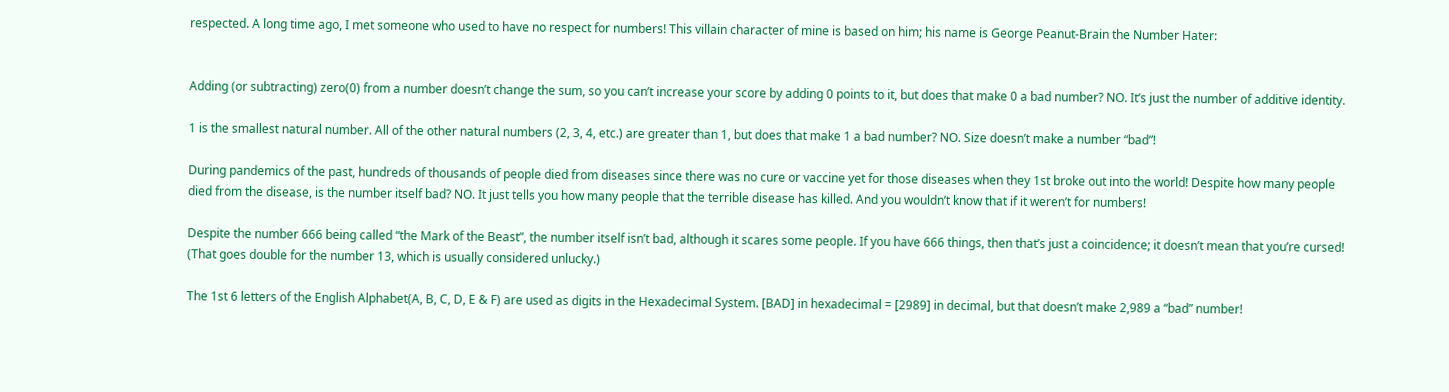respected. A long time ago, I met someone who used to have no respect for numbers! This villain character of mine is based on him; his name is George Peanut-Brain the Number Hater:


Adding (or subtracting) zero(0) from a number doesn’t change the sum, so you can’t increase your score by adding 0 points to it, but does that make 0 a bad number? NO. It’s just the number of additive identity.

1 is the smallest natural number. All of the other natural numbers (2, 3, 4, etc.) are greater than 1, but does that make 1 a bad number? NO. Size doesn’t make a number “bad”!

During pandemics of the past, hundreds of thousands of people died from diseases since there was no cure or vaccine yet for those diseases when they 1st broke out into the world! Despite how many people died from the disease, is the number itself bad? NO. It just tells you how many people that the terrible disease has killed. And you wouldn’t know that if it weren’t for numbers!

Despite the number 666 being called “the Mark of the Beast”, the number itself isn’t bad, although it scares some people. If you have 666 things, then that’s just a coincidence; it doesn’t mean that you’re cursed! (That goes double for the number 13, which is usually considered unlucky.)

The 1st 6 letters of the English Alphabet(A, B, C, D, E & F) are used as digits in the Hexadecimal System. [BAD] in hexadecimal = [2989] in decimal, but that doesn’t make 2,989 a “bad” number!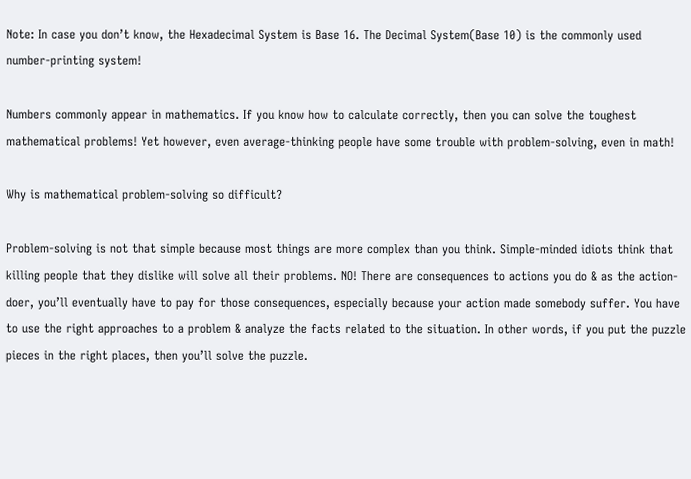Note: In case you don’t know, the Hexadecimal System is Base 16. The Decimal System(Base 10) is the commonly used number-printing system!

Numbers commonly appear in mathematics. If you know how to calculate correctly, then you can solve the toughest mathematical problems! Yet however, even average-thinking people have some trouble with problem-solving, even in math!

Why is mathematical problem-solving so difficult?

Problem-solving is not that simple because most things are more complex than you think. Simple-minded idiots think that killing people that they dislike will solve all their problems. NO! There are consequences to actions you do & as the action-doer, you’ll eventually have to pay for those consequences, especially because your action made somebody suffer. You have to use the right approaches to a problem & analyze the facts related to the situation. In other words, if you put the puzzle pieces in the right places, then you’ll solve the puzzle.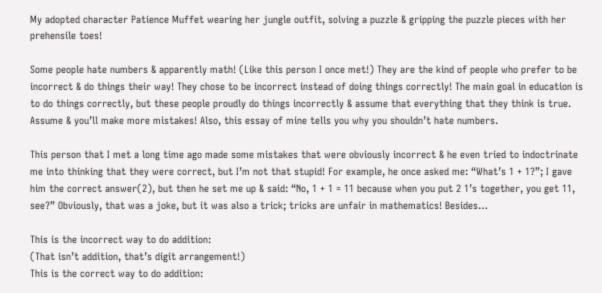My adopted character Patience Muffet wearing her jungle outfit, solving a puzzle & gripping the puzzle pieces with her prehensile toes!

Some people hate numbers & apparently math! (Like this person I once met!) They are the kind of people who prefer to be incorrect & do things their way! They chose to be incorrect instead of doing things correctly! The main goal in education is to do things correctly, but these people proudly do things incorrectly & assume that everything that they think is true. Assume & you’ll make more mistakes! Also, this essay of mine tells you why you shouldn’t hate numbers.

This person that I met a long time ago made some mistakes that were obviously incorrect & he even tried to indoctrinate me into thinking that they were correct, but I’m not that stupid! For example, he once asked me: “What’s 1 + 1?”; I gave him the correct answer(2), but then he set me up & said: “No, 1 + 1 = 11 because when you put 2 1’s together, you get 11, see?” Obviously, that was a joke, but it was also a trick; tricks are unfair in mathematics! Besides…

This is the incorrect way to do addition:
(That isn’t addition, that’s digit arrangement!)
This is the correct way to do addition: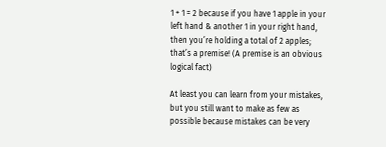1 + 1 = 2 because if you have 1 apple in your left hand & another 1 in your right hand, then you’re holding a total of 2 apples; that’s a premise! (A premise is an obvious logical fact)

At least you can learn from your mistakes, but you still want to make as few as possible because mistakes can be very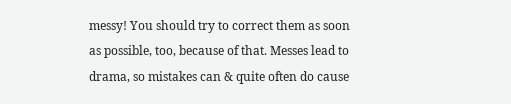messy! You should try to correct them as soon as possible, too, because of that. Messes lead to drama, so mistakes can & quite often do cause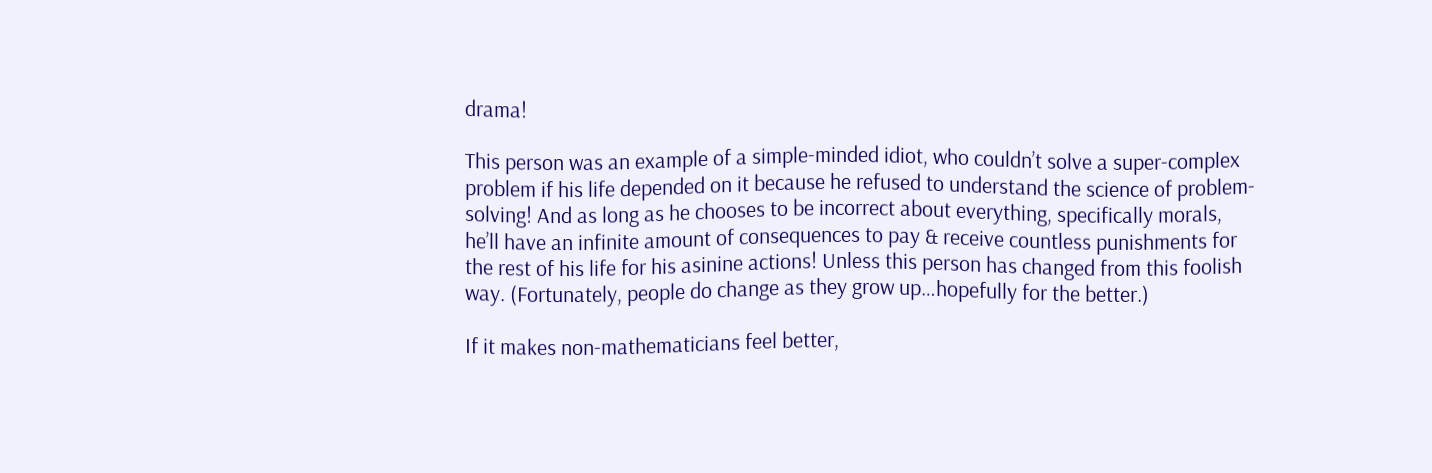drama!

This person was an example of a simple-minded idiot, who couldn’t solve a super-complex problem if his life depended on it because he refused to understand the science of problem-solving! And as long as he chooses to be incorrect about everything, specifically morals, he’ll have an infinite amount of consequences to pay & receive countless punishments for the rest of his life for his asinine actions! Unless this person has changed from this foolish way. (Fortunately, people do change as they grow up…hopefully for the better.)

If it makes non-mathematicians feel better,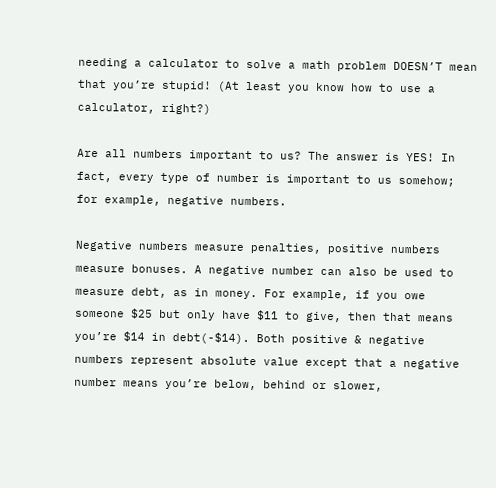needing a calculator to solve a math problem DOESN’T mean that you’re stupid! (At least you know how to use a calculator, right?)

Are all numbers important to us? The answer is YES! In fact, every type of number is important to us somehow; for example, negative numbers.

Negative numbers measure penalties, positive numbers measure bonuses. A negative number can also be used to measure debt, as in money. For example, if you owe someone $25 but only have $11 to give, then that means you’re $14 in debt(-$14). Both positive & negative numbers represent absolute value except that a negative number means you’re below, behind or slower,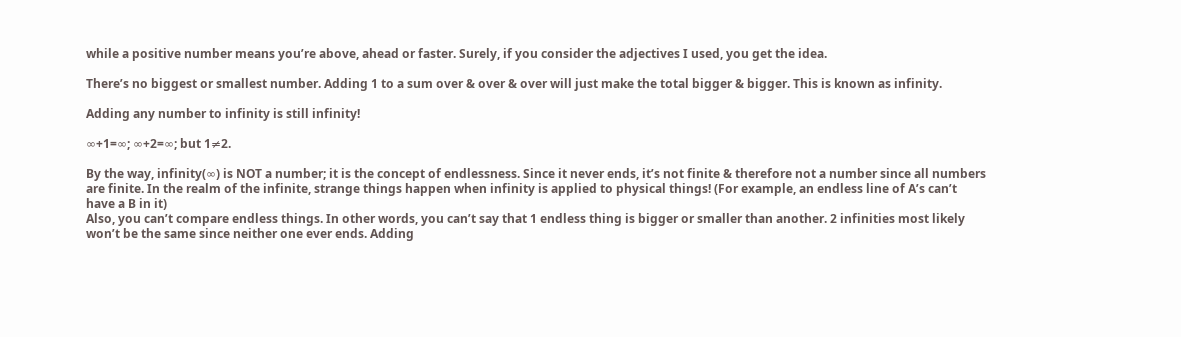while a positive number means you’re above, ahead or faster. Surely, if you consider the adjectives I used, you get the idea.

There’s no biggest or smallest number. Adding 1 to a sum over & over & over will just make the total bigger & bigger. This is known as infinity.

Adding any number to infinity is still infinity!

∞+1=∞; ∞+2=∞; but 1≠2.

By the way, infinity(∞) is NOT a number; it is the concept of endlessness. Since it never ends, it’s not finite & therefore not a number since all numbers are finite. In the realm of the infinite, strange things happen when infinity is applied to physical things! (For example, an endless line of A’s can’t have a B in it)
Also, you can’t compare endless things. In other words, you can’t say that 1 endless thing is bigger or smaller than another. 2 infinities most likely won’t be the same since neither one ever ends. Adding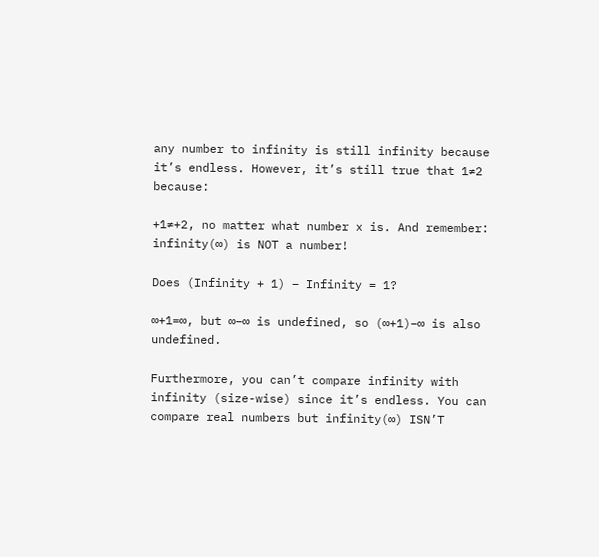any number to infinity is still infinity because it’s endless. However, it’s still true that 1≠2 because:

+1≠+2, no matter what number x is. And remember: infinity(∞) is NOT a number!

Does (Infinity + 1) – Infinity = 1?

∞+1=∞, but ∞−∞ is undefined, so (∞+1)−∞ is also undefined.

Furthermore, you can’t compare infinity with infinity (size-wise) since it’s endless. You can compare real numbers but infinity(∞) ISN’T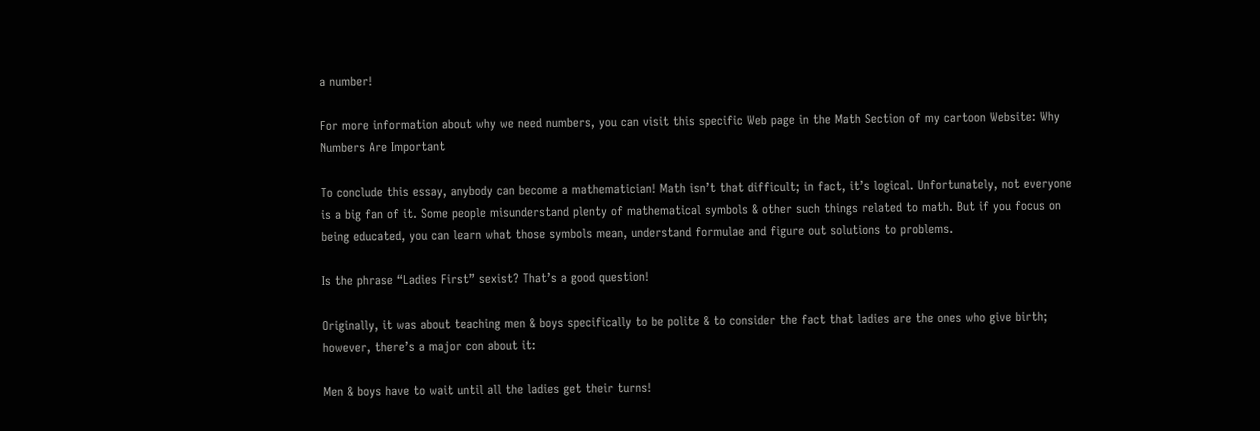a number!

For more information about why we need numbers, you can visit this specific Web page in the Math Section of my cartoon Website: Why Numbers Are Important

To conclude this essay, anybody can become a mathematician! Math isn’t that difficult; in fact, it’s logical. Unfortunately, not everyone is a big fan of it. Some people misunderstand plenty of mathematical symbols & other such things related to math. But if you focus on being educated, you can learn what those symbols mean, understand formulae and figure out solutions to problems.

Is the phrase “Ladies First” sexist? That’s a good question!

Originally, it was about teaching men & boys specifically to be polite & to consider the fact that ladies are the ones who give birth; however, there’s a major con about it:

Men & boys have to wait until all the ladies get their turns!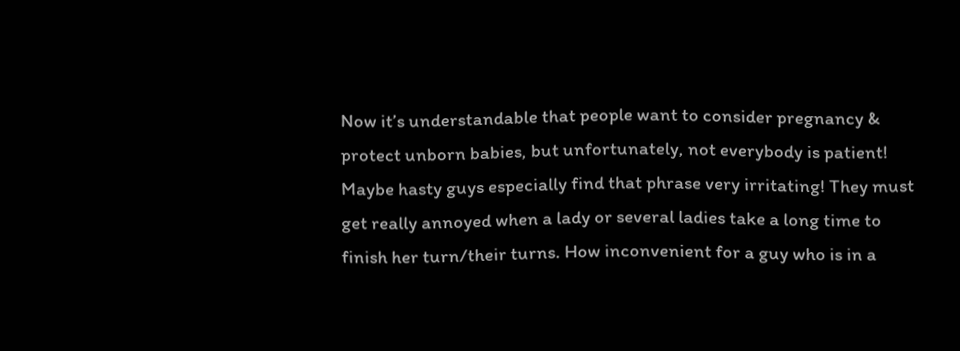Now it’s understandable that people want to consider pregnancy & protect unborn babies, but unfortunately, not everybody is patient! Maybe hasty guys especially find that phrase very irritating! They must get really annoyed when a lady or several ladies take a long time to finish her turn/their turns. How inconvenient for a guy who is in a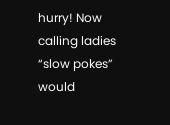hurry! Now calling ladies “slow pokes” would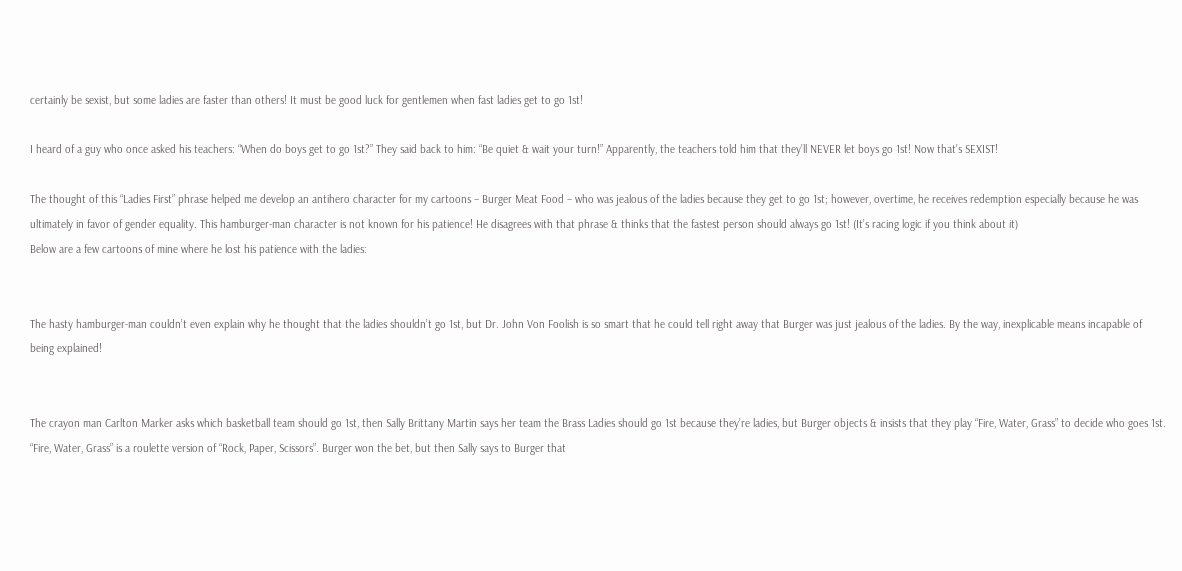certainly be sexist, but some ladies are faster than others! It must be good luck for gentlemen when fast ladies get to go 1st!

I heard of a guy who once asked his teachers: “When do boys get to go 1st?” They said back to him: “Be quiet & wait your turn!” Apparently, the teachers told him that they’ll NEVER let boys go 1st! Now that’s SEXIST!

The thought of this “Ladies First” phrase helped me develop an antihero character for my cartoons – Burger Meat Food – who was jealous of the ladies because they get to go 1st; however, overtime, he receives redemption especially because he was ultimately in favor of gender equality. This hamburger-man character is not known for his patience! He disagrees with that phrase & thinks that the fastest person should always go 1st! (It’s racing logic if you think about it)
Below are a few cartoons of mine where he lost his patience with the ladies:


The hasty hamburger-man couldn’t even explain why he thought that the ladies shouldn’t go 1st, but Dr. John Von Foolish is so smart that he could tell right away that Burger was just jealous of the ladies. By the way, inexplicable means incapable of being explained!


The crayon man Carlton Marker asks which basketball team should go 1st, then Sally Brittany Martin says her team the Brass Ladies should go 1st because they’re ladies, but Burger objects & insists that they play “Fire, Water, Grass” to decide who goes 1st. “Fire, Water, Grass” is a roulette version of “Rock, Paper, Scissors”. Burger won the bet, but then Sally says to Burger that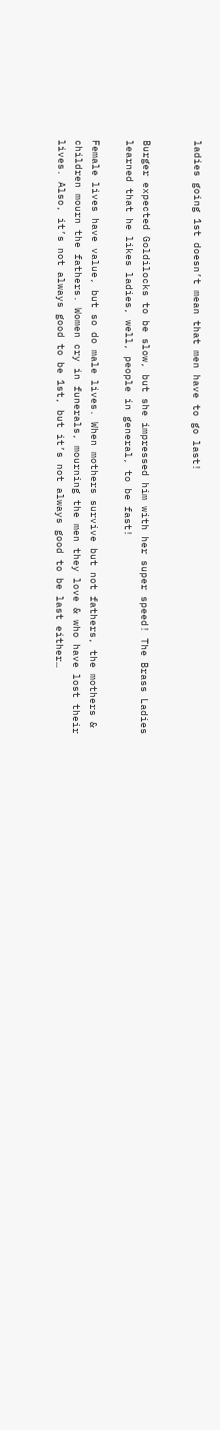ladies going 1st doesn’t mean that men have to go last!


Burger expected Goldilocks to be slow, but she impressed him with her super speed! The Brass Ladies learned that he likes ladies, well, people in general, to be fast!

Female lives have value, but so do male lives. When mothers survive but not fathers, the mothers & children mourn the fathers. Women cry in funerals, mourning the men they love & who have lost their lives. Also, it’s not always good to be 1st, but it’s not always good to be last either…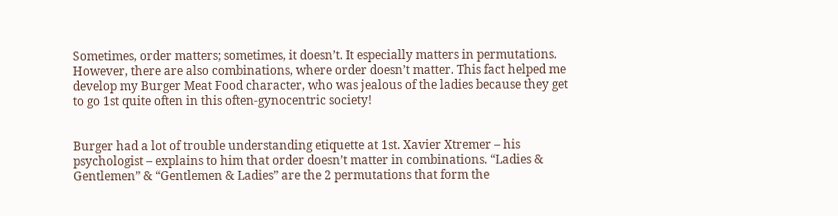Sometimes, order matters; sometimes, it doesn’t. It especially matters in permutations. However, there are also combinations, where order doesn’t matter. This fact helped me develop my Burger Meat Food character, who was jealous of the ladies because they get to go 1st quite often in this often-gynocentric society!


Burger had a lot of trouble understanding etiquette at 1st. Xavier Xtremer – his psychologist – explains to him that order doesn’t matter in combinations. “Ladies & Gentlemen” & “Gentlemen & Ladies” are the 2 permutations that form the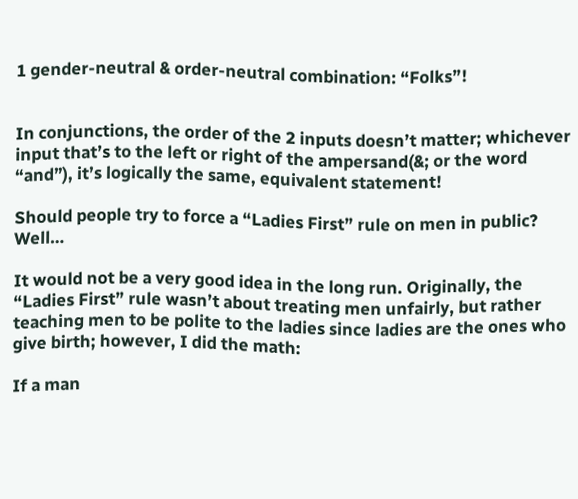1 gender-neutral & order-neutral combination: “Folks”!


In conjunctions, the order of the 2 inputs doesn’t matter; whichever input that’s to the left or right of the ampersand(&; or the word “and”), it’s logically the same, equivalent statement!

Should people try to force a “Ladies First” rule on men in public? Well…

It would not be a very good idea in the long run. Originally, the “Ladies First” rule wasn’t about treating men unfairly, but rather teaching men to be polite to the ladies since ladies are the ones who give birth; however, I did the math:

If a man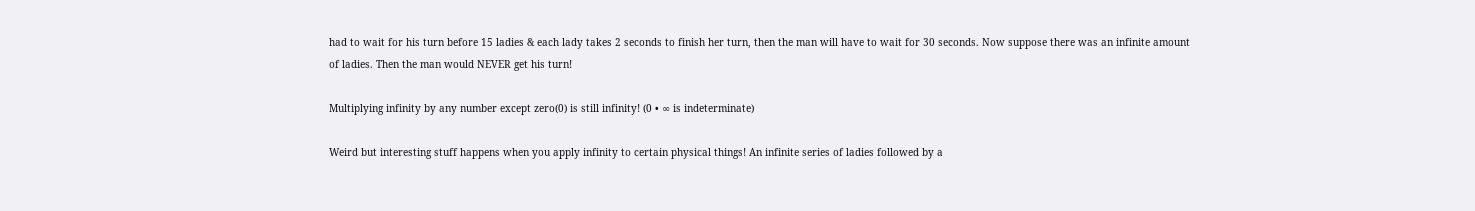had to wait for his turn before 15 ladies & each lady takes 2 seconds to finish her turn, then the man will have to wait for 30 seconds. Now suppose there was an infinite amount of ladies. Then the man would NEVER get his turn!

Multiplying infinity by any number except zero(0) is still infinity! (0 • ∞ is indeterminate)

Weird but interesting stuff happens when you apply infinity to certain physical things! An infinite series of ladies followed by a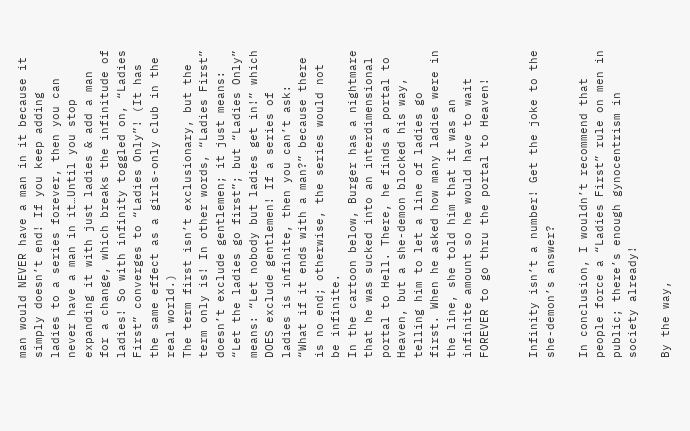man would NEVER have a man in it because it simply doesn’t end! If you keep adding ladies to a series forever, then you can never have a man in it…Until you stop expanding it with just ladies & add a man for a change, which breaks the infinitude of ladies! So with infinity toggled on, “Ladies First” converges to “Ladies Only”! (It has the same effect as a girls-only club in the real world.)
The term first isn’t exclusionary, but the term only is! In other words, “Ladies First” doesn’t exclude gentlemen; it just means: “Let the ladies go first”; but “Ladies Only” means: “Let nobody but ladies get in!” which DOES exclude gentlemen! If a series of ladies is infinite, then you can’t ask: “What if it ends with a man?” because there is no end; otherwise, the series would not be infinite.
In the cartoon below, Burger has a nightmare that he was sucked into an interdimensional portal to Hell. There, he finds a portal to Heaven, but a she-demon blocked his way, telling him to let a line of ladies go first. When he asked how many ladies were in the line, she told him that it was an infinite amount so he would have to wait FOREVER to go thru the portal to Heaven!


Infinity isn’t a number! Get the joke to the she-demon’s answer?

In conclusion, I wouldn’t recommend that people force a “Ladies First” rule on men in public; there’s enough gynocentrism in society already!

By the way,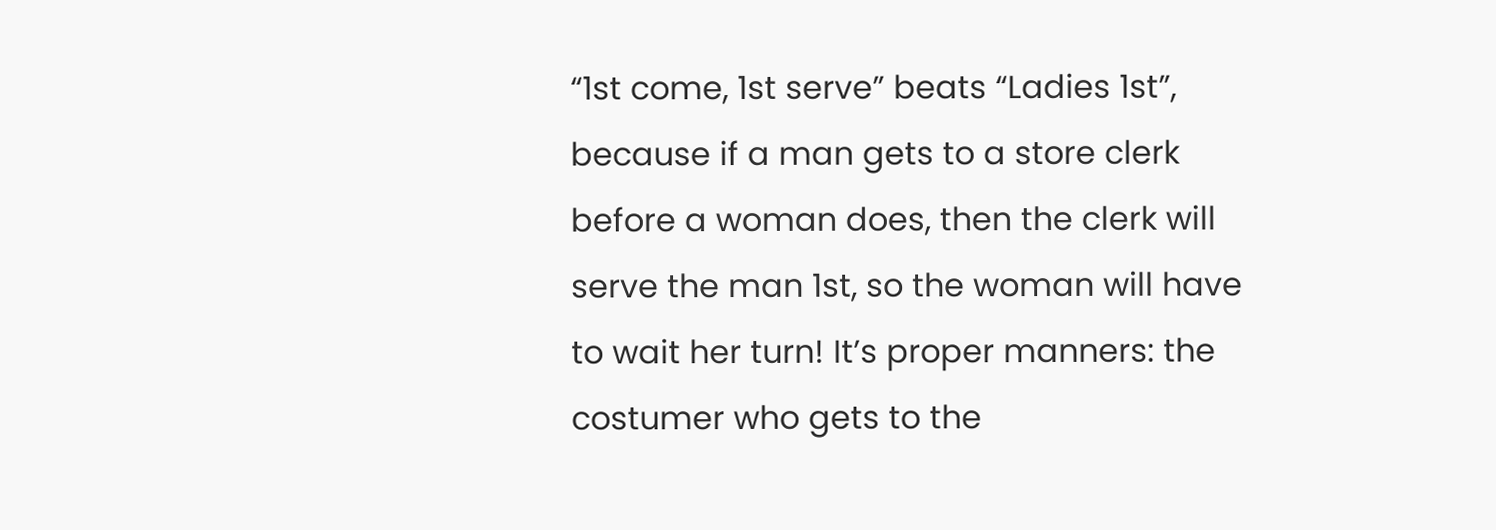“1st come, 1st serve” beats “Ladies 1st”, because if a man gets to a store clerk before a woman does, then the clerk will serve the man 1st, so the woman will have to wait her turn! It’s proper manners: the costumer who gets to the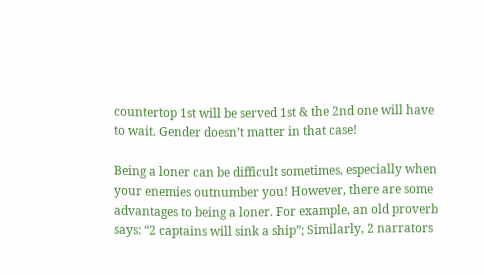countertop 1st will be served 1st & the 2nd one will have to wait. Gender doesn’t matter in that case!

Being a loner can be difficult sometimes, especially when your enemies outnumber you! However, there are some advantages to being a loner. For example, an old proverb says: “2 captains will sink a ship”; Similarly, 2 narrators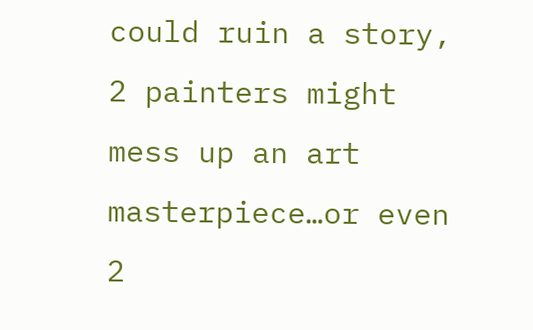could ruin a story, 2 painters might mess up an art masterpiece…or even 2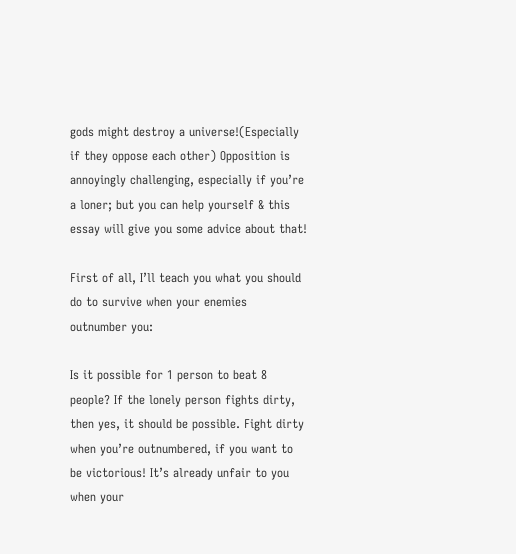gods might destroy a universe!(Especially if they oppose each other) Opposition is annoyingly challenging, especially if you’re a loner; but you can help yourself & this essay will give you some advice about that!

First of all, I’ll teach you what you should do to survive when your enemies outnumber you:

Is it possible for 1 person to beat 8 people? If the lonely person fights dirty, then yes, it should be possible. Fight dirty when you’re outnumbered, if you want to be victorious! It’s already unfair to you when your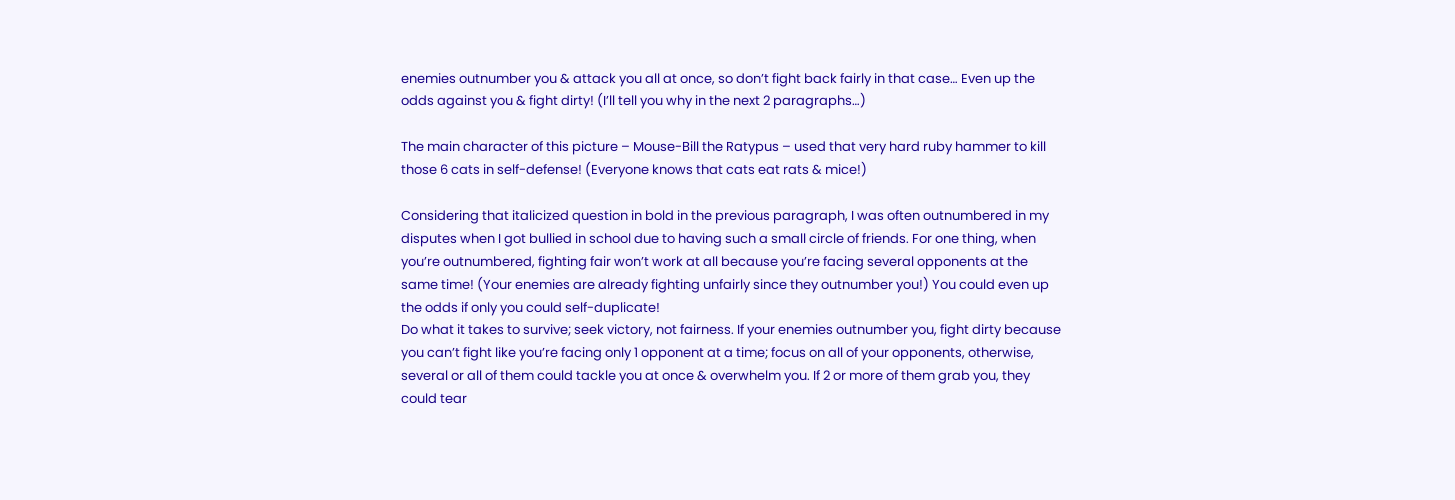enemies outnumber you & attack you all at once, so don’t fight back fairly in that case… Even up the odds against you & fight dirty! (I’ll tell you why in the next 2 paragraphs…)

The main character of this picture – Mouse-Bill the Ratypus – used that very hard ruby hammer to kill those 6 cats in self-defense! (Everyone knows that cats eat rats & mice!)

Considering that italicized question in bold in the previous paragraph, I was often outnumbered in my disputes when I got bullied in school due to having such a small circle of friends. For one thing, when you’re outnumbered, fighting fair won’t work at all because you’re facing several opponents at the same time! (Your enemies are already fighting unfairly since they outnumber you!) You could even up the odds if only you could self-duplicate!
Do what it takes to survive; seek victory, not fairness. If your enemies outnumber you, fight dirty because you can’t fight like you’re facing only 1 opponent at a time; focus on all of your opponents, otherwise, several or all of them could tackle you at once & overwhelm you. If 2 or more of them grab you, they could tear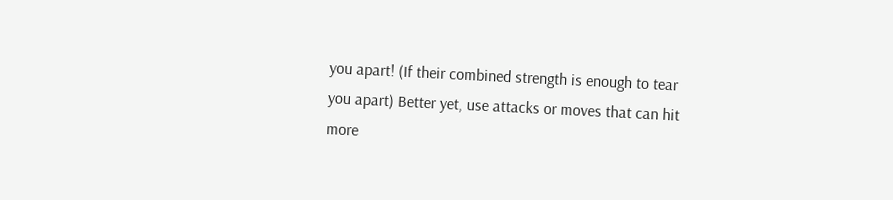you apart! (If their combined strength is enough to tear you apart) Better yet, use attacks or moves that can hit more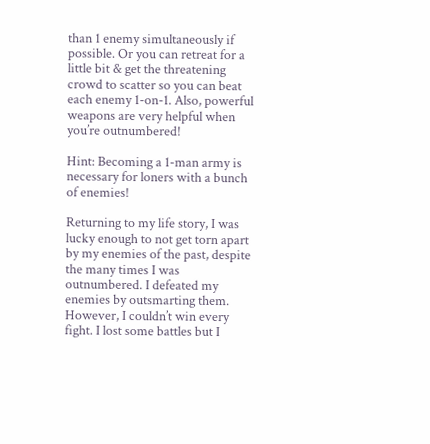than 1 enemy simultaneously if possible. Or you can retreat for a little bit & get the threatening crowd to scatter so you can beat each enemy 1-on-1. Also, powerful weapons are very helpful when you’re outnumbered!

Hint: Becoming a 1-man army is necessary for loners with a bunch of enemies!

Returning to my life story, I was lucky enough to not get torn apart by my enemies of the past, despite the many times I was outnumbered. I defeated my enemies by outsmarting them. However, I couldn’t win every fight. I lost some battles but I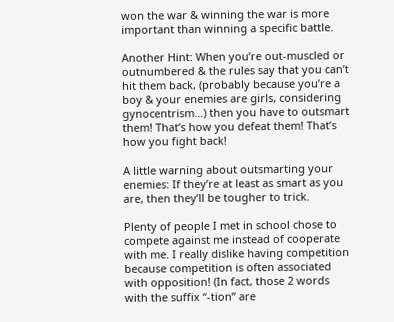won the war & winning the war is more important than winning a specific battle.

Another Hint: When you’re out-muscled or outnumbered & the rules say that you can’t hit them back, (probably because you’re a boy & your enemies are girls, considering gynocentrism…) then you have to outsmart them! That’s how you defeat them! That’s how you fight back!

A little warning about outsmarting your enemies: If they’re at least as smart as you are, then they’ll be tougher to trick.

Plenty of people I met in school chose to compete against me instead of cooperate with me. I really dislike having competition because competition is often associated with opposition! (In fact, those 2 words with the suffix “-tion” are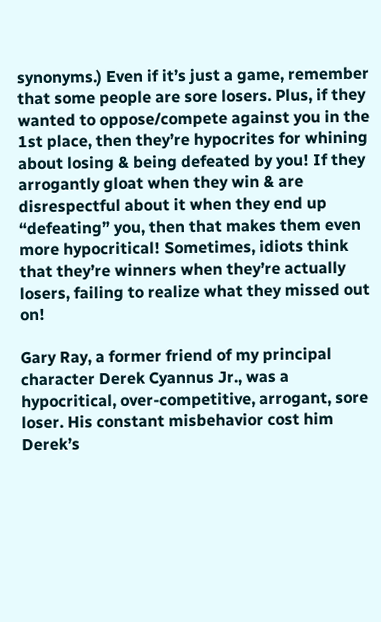synonyms.) Even if it’s just a game, remember that some people are sore losers. Plus, if they wanted to oppose/compete against you in the 1st place, then they’re hypocrites for whining about losing & being defeated by you! If they arrogantly gloat when they win & are disrespectful about it when they end up “defeating” you, then that makes them even more hypocritical! Sometimes, idiots think that they’re winners when they’re actually losers, failing to realize what they missed out on!

Gary Ray, a former friend of my principal character Derek Cyannus Jr., was a hypocritical, over-competitive, arrogant, sore loser. His constant misbehavior cost him Derek’s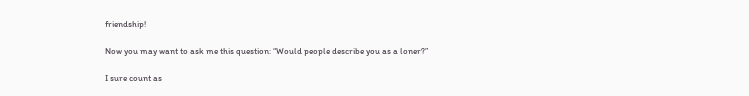friendship!

Now you may want to ask me this question: “Would people describe you as a loner?”

I sure count as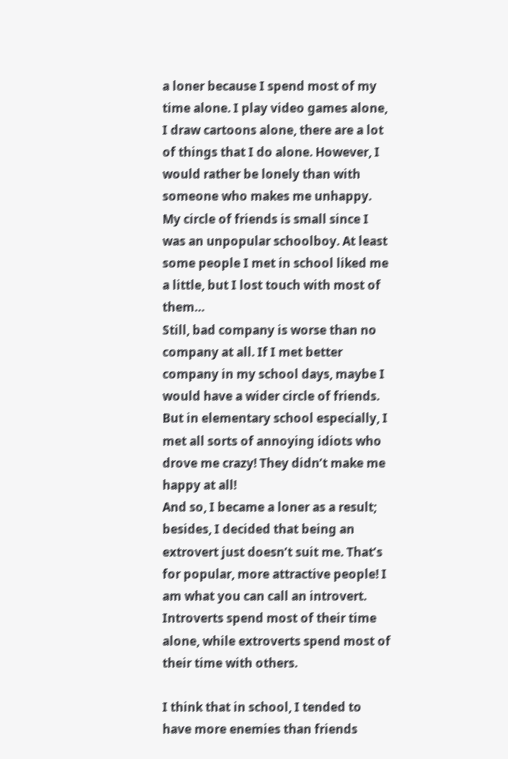a loner because I spend most of my time alone. I play video games alone, I draw cartoons alone, there are a lot of things that I do alone. However, I would rather be lonely than with someone who makes me unhappy. My circle of friends is small since I was an unpopular schoolboy. At least some people I met in school liked me a little, but I lost touch with most of them…
Still, bad company is worse than no company at all. If I met better company in my school days, maybe I would have a wider circle of friends. But in elementary school especially, I met all sorts of annoying idiots who drove me crazy! They didn’t make me happy at all!
And so, I became a loner as a result; besides, I decided that being an extrovert just doesn’t suit me. That’s for popular, more attractive people! I am what you can call an introvert. Introverts spend most of their time alone, while extroverts spend most of their time with others.

I think that in school, I tended to have more enemies than friends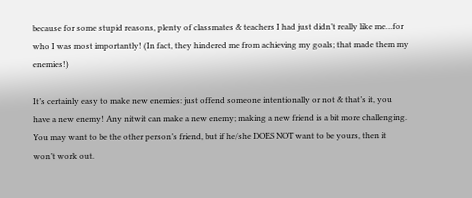because for some stupid reasons, plenty of classmates & teachers I had just didn’t really like me…for who I was most importantly! (In fact, they hindered me from achieving my goals; that made them my enemies!)

It’s certainly easy to make new enemies: just offend someone intentionally or not & that’s it, you have a new enemy! Any nitwit can make a new enemy; making a new friend is a bit more challenging. You may want to be the other person’s friend, but if he/she DOES NOT want to be yours, then it won’t work out.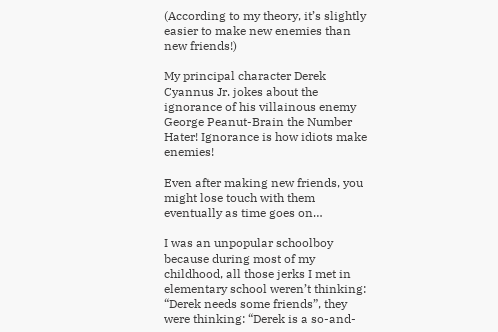(According to my theory, it’s slightly easier to make new enemies than new friends!)

My principal character Derek Cyannus Jr. jokes about the ignorance of his villainous enemy George Peanut-Brain the Number Hater! Ignorance is how idiots make enemies!

Even after making new friends, you might lose touch with them eventually as time goes on…

I was an unpopular schoolboy because during most of my childhood, all those jerks I met in elementary school weren’t thinking: “Derek needs some friends”, they were thinking: “Derek is a so-and-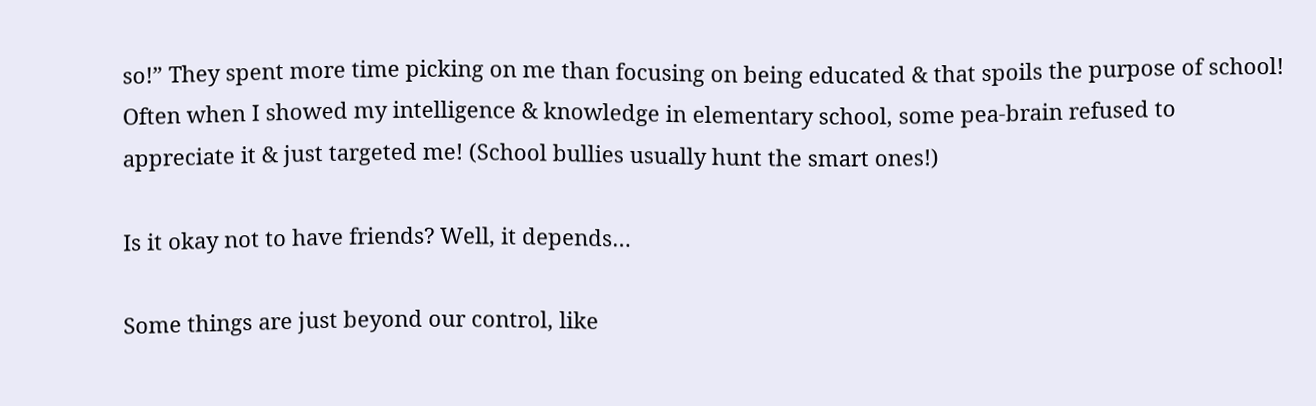so!” They spent more time picking on me than focusing on being educated & that spoils the purpose of school! Often when I showed my intelligence & knowledge in elementary school, some pea-brain refused to appreciate it & just targeted me! (School bullies usually hunt the smart ones!)

Is it okay not to have friends? Well, it depends…

Some things are just beyond our control, like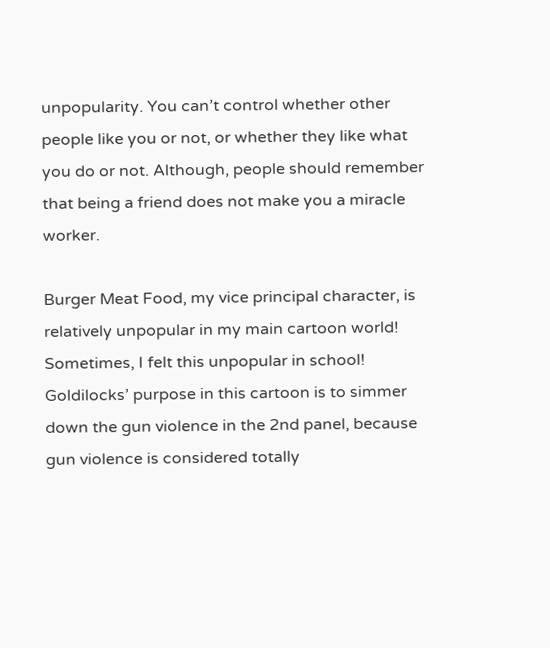unpopularity. You can’t control whether other people like you or not, or whether they like what you do or not. Although, people should remember that being a friend does not make you a miracle worker.

Burger Meat Food, my vice principal character, is relatively unpopular in my main cartoon world! Sometimes, I felt this unpopular in school! Goldilocks’ purpose in this cartoon is to simmer down the gun violence in the 2nd panel, because gun violence is considered totally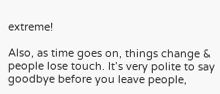extreme!

Also, as time goes on, things change & people lose touch. It’s very polite to say goodbye before you leave people,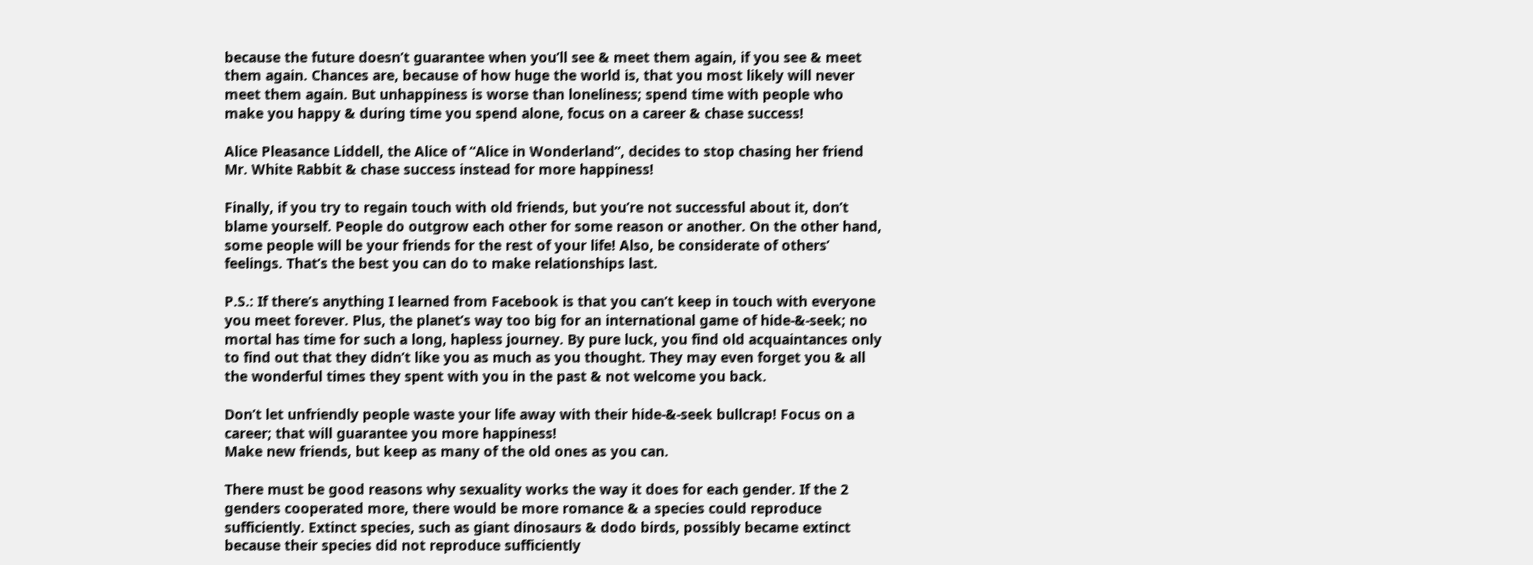because the future doesn’t guarantee when you’ll see & meet them again, if you see & meet them again. Chances are, because of how huge the world is, that you most likely will never meet them again. But unhappiness is worse than loneliness; spend time with people who make you happy & during time you spend alone, focus on a career & chase success!

Alice Pleasance Liddell, the Alice of “Alice in Wonderland”, decides to stop chasing her friend Mr. White Rabbit & chase success instead for more happiness!

Finally, if you try to regain touch with old friends, but you’re not successful about it, don’t blame yourself. People do outgrow each other for some reason or another. On the other hand, some people will be your friends for the rest of your life! Also, be considerate of others’ feelings. That’s the best you can do to make relationships last.

P.S.: If there’s anything I learned from Facebook is that you can’t keep in touch with everyone you meet forever. Plus, the planet’s way too big for an international game of hide-&-seek; no mortal has time for such a long, hapless journey. By pure luck, you find old acquaintances only to find out that they didn’t like you as much as you thought. They may even forget you & all the wonderful times they spent with you in the past & not welcome you back.

Don’t let unfriendly people waste your life away with their hide-&-seek bullcrap! Focus on a career; that will guarantee you more happiness!
Make new friends, but keep as many of the old ones as you can.

There must be good reasons why sexuality works the way it does for each gender. If the 2 genders cooperated more, there would be more romance & a species could reproduce sufficiently. Extinct species, such as giant dinosaurs & dodo birds, possibly became extinct because their species did not reproduce sufficiently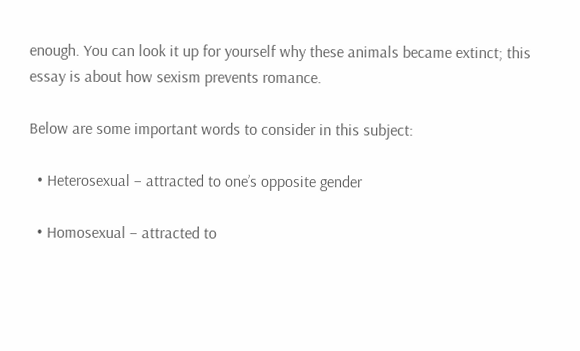enough. You can look it up for yourself why these animals became extinct; this essay is about how sexism prevents romance.

Below are some important words to consider in this subject:

  • Heterosexual – attracted to one’s opposite gender

  • Homosexual – attracted to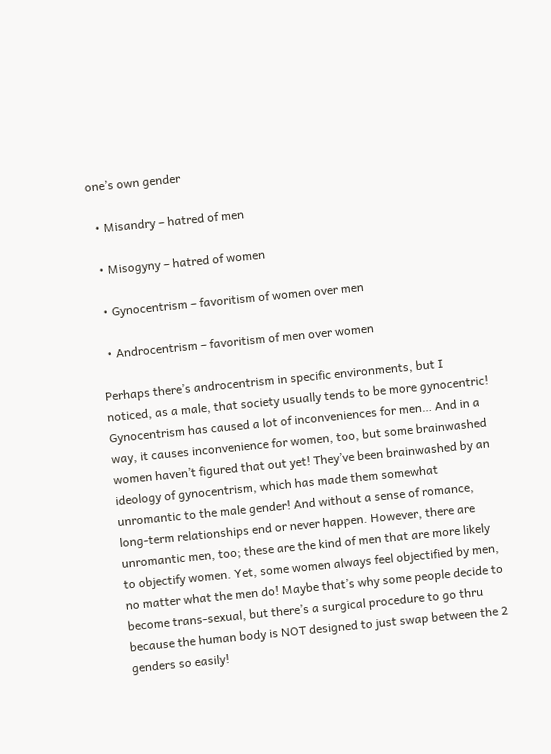one’s own gender

  • Misandry – hatred of men

  • Misogyny – hatred of women

  • Gynocentrism – favoritism of women over men

  • Androcentrism – favoritism of men over women

Perhaps there’s androcentrism in specific environments, but I noticed, as a male, that society usually tends to be more gynocentric! Gynocentrism has caused a lot of inconveniences for men… And in a way, it causes inconvenience for women, too, but some brainwashed women haven’t figured that out yet! They’ve been brainwashed by an ideology of gynocentrism, which has made them somewhat unromantic to the male gender! And without a sense of romance, long-term relationships end or never happen. However, there are unromantic men, too; these are the kind of men that are more likely to objectify women. Yet, some women always feel objectified by men, no matter what the men do! Maybe that’s why some people decide to become trans-sexual, but there’s a surgical procedure to go thru because the human body is NOT designed to just swap between the 2 genders so easily!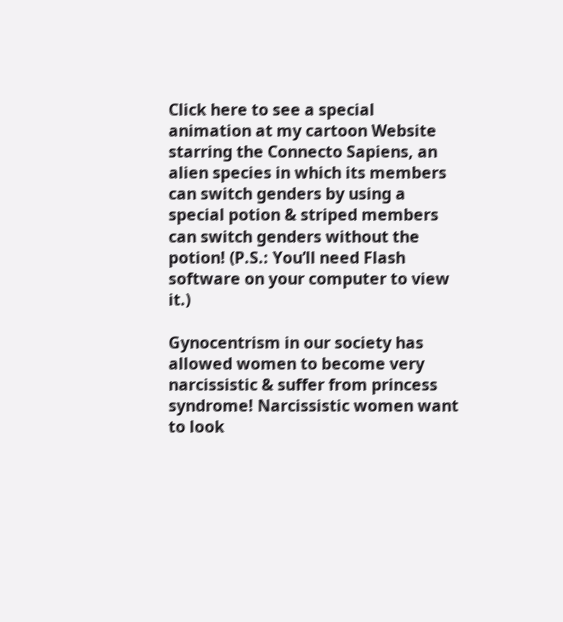Click here to see a special animation at my cartoon Website starring the Connecto Sapiens, an alien species in which its members can switch genders by using a special potion & striped members can switch genders without the potion! (P.S.: You’ll need Flash software on your computer to view it.)

Gynocentrism in our society has allowed women to become very narcissistic & suffer from princess syndrome! Narcissistic women want to look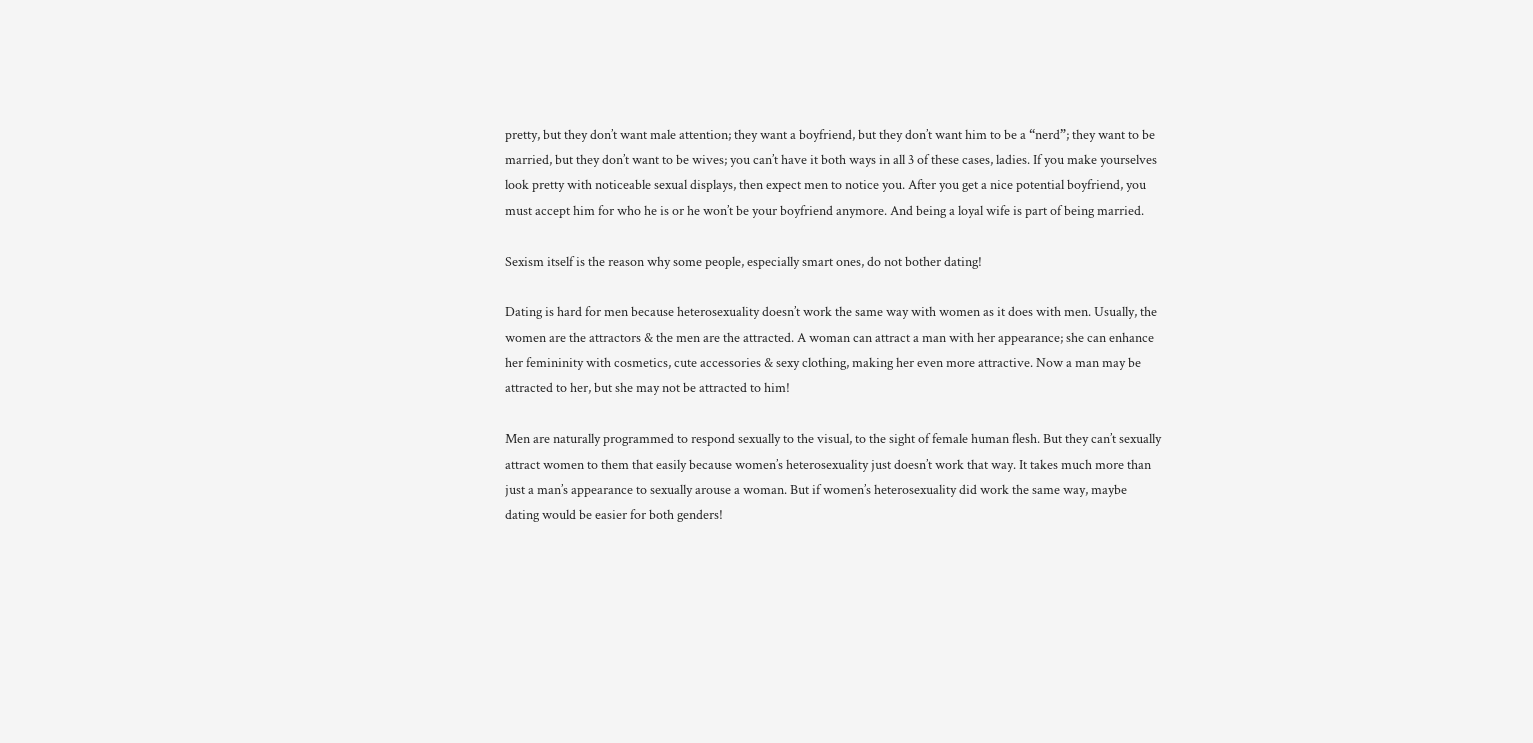pretty, but they don’t want male attention; they want a boyfriend, but they don’t want him to be a “nerd”; they want to be married, but they don’t want to be wives; you can’t have it both ways in all 3 of these cases, ladies. If you make yourselves look pretty with noticeable sexual displays, then expect men to notice you. After you get a nice potential boyfriend, you must accept him for who he is or he won’t be your boyfriend anymore. And being a loyal wife is part of being married.

Sexism itself is the reason why some people, especially smart ones, do not bother dating!

Dating is hard for men because heterosexuality doesn’t work the same way with women as it does with men. Usually, the women are the attractors & the men are the attracted. A woman can attract a man with her appearance; she can enhance her femininity with cosmetics, cute accessories & sexy clothing, making her even more attractive. Now a man may be attracted to her, but she may not be attracted to him!

Men are naturally programmed to respond sexually to the visual, to the sight of female human flesh. But they can’t sexually attract women to them that easily because women’s heterosexuality just doesn’t work that way. It takes much more than just a man’s appearance to sexually arouse a woman. But if women’s heterosexuality did work the same way, maybe dating would be easier for both genders!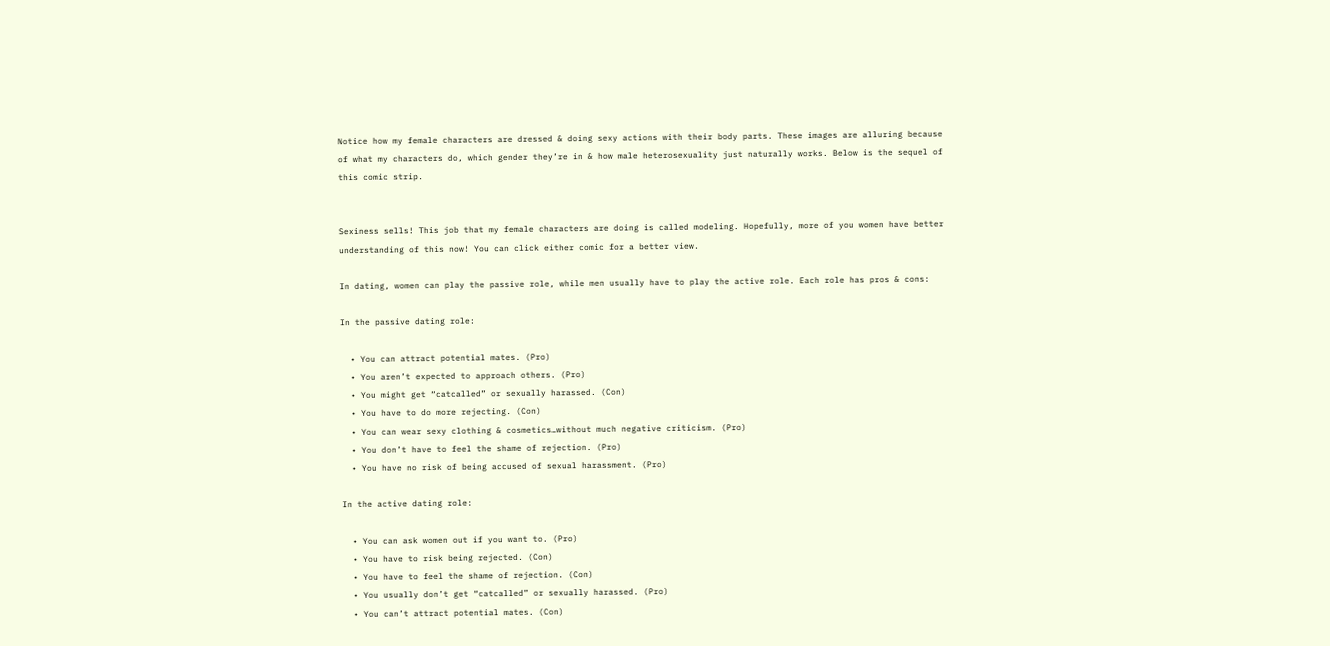Notice how my female characters are dressed & doing sexy actions with their body parts. These images are alluring because of what my characters do, which gender they’re in & how male heterosexuality just naturally works. Below is the sequel of this comic strip.


Sexiness sells! This job that my female characters are doing is called modeling. Hopefully, more of you women have better understanding of this now! You can click either comic for a better view.

In dating, women can play the passive role, while men usually have to play the active role. Each role has pros & cons:

In the passive dating role:

  • You can attract potential mates. (Pro)
  • You aren’t expected to approach others. (Pro)
  • You might get “catcalled” or sexually harassed. (Con)
  • You have to do more rejecting. (Con)
  • You can wear sexy clothing & cosmetics…without much negative criticism. (Pro)
  • You don’t have to feel the shame of rejection. (Pro)
  • You have no risk of being accused of sexual harassment. (Pro)

In the active dating role:

  • You can ask women out if you want to. (Pro)
  • You have to risk being rejected. (Con)
  • You have to feel the shame of rejection. (Con)
  • You usually don’t get “catcalled” or sexually harassed. (Pro)
  • You can’t attract potential mates. (Con)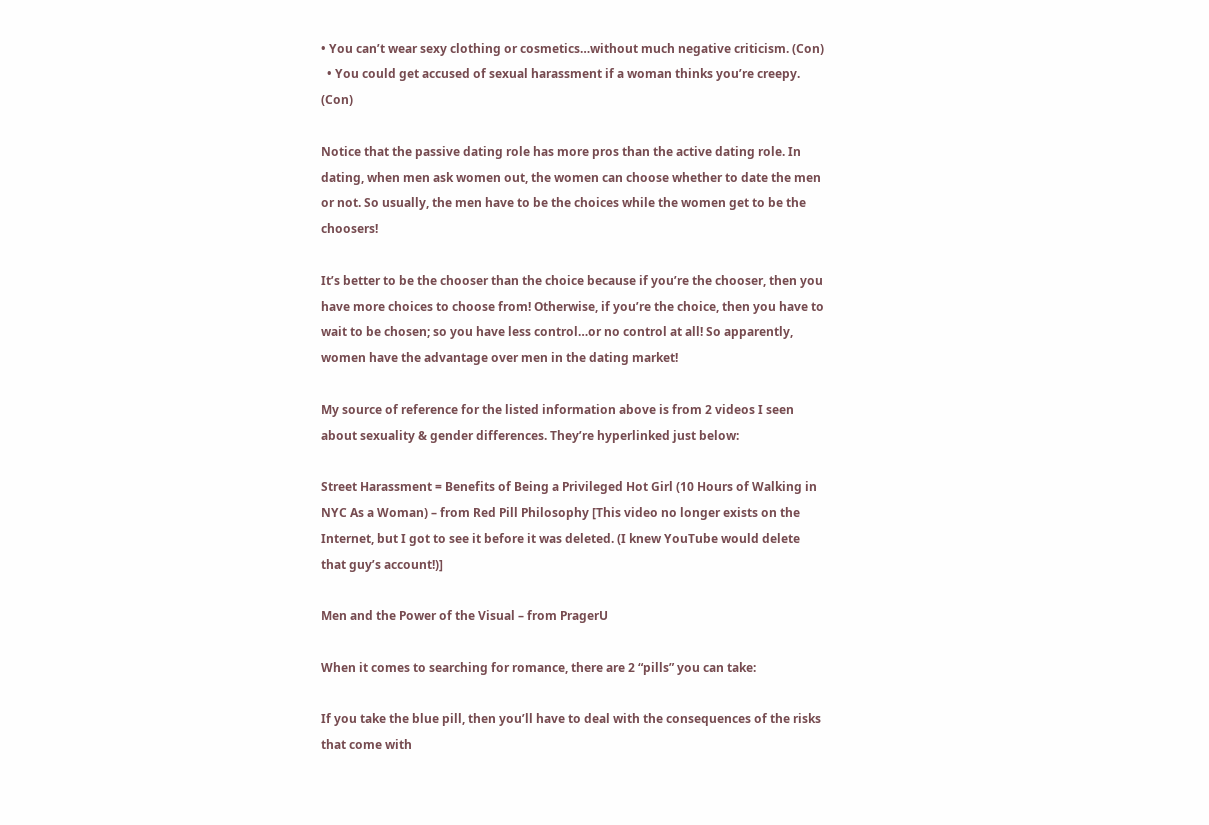• You can’t wear sexy clothing or cosmetics…without much negative criticism. (Con)
  • You could get accused of sexual harassment if a woman thinks you’re creepy. (Con)

Notice that the passive dating role has more pros than the active dating role. In dating, when men ask women out, the women can choose whether to date the men or not. So usually, the men have to be the choices while the women get to be the choosers!

It’s better to be the chooser than the choice because if you’re the chooser, then you have more choices to choose from! Otherwise, if you’re the choice, then you have to wait to be chosen; so you have less control…or no control at all! So apparently, women have the advantage over men in the dating market!

My source of reference for the listed information above is from 2 videos I seen about sexuality & gender differences. They’re hyperlinked just below:

Street Harassment = Benefits of Being a Privileged Hot Girl (10 Hours of Walking in NYC As a Woman) – from Red Pill Philosophy [This video no longer exists on the Internet, but I got to see it before it was deleted. (I knew YouTube would delete that guy’s account!)]

Men and the Power of the Visual – from PragerU

When it comes to searching for romance, there are 2 “pills” you can take:

If you take the blue pill, then you’ll have to deal with the consequences of the risks that come with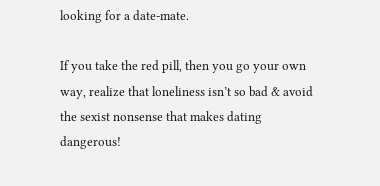looking for a date-mate.

If you take the red pill, then you go your own way, realize that loneliness isn’t so bad & avoid the sexist nonsense that makes dating dangerous!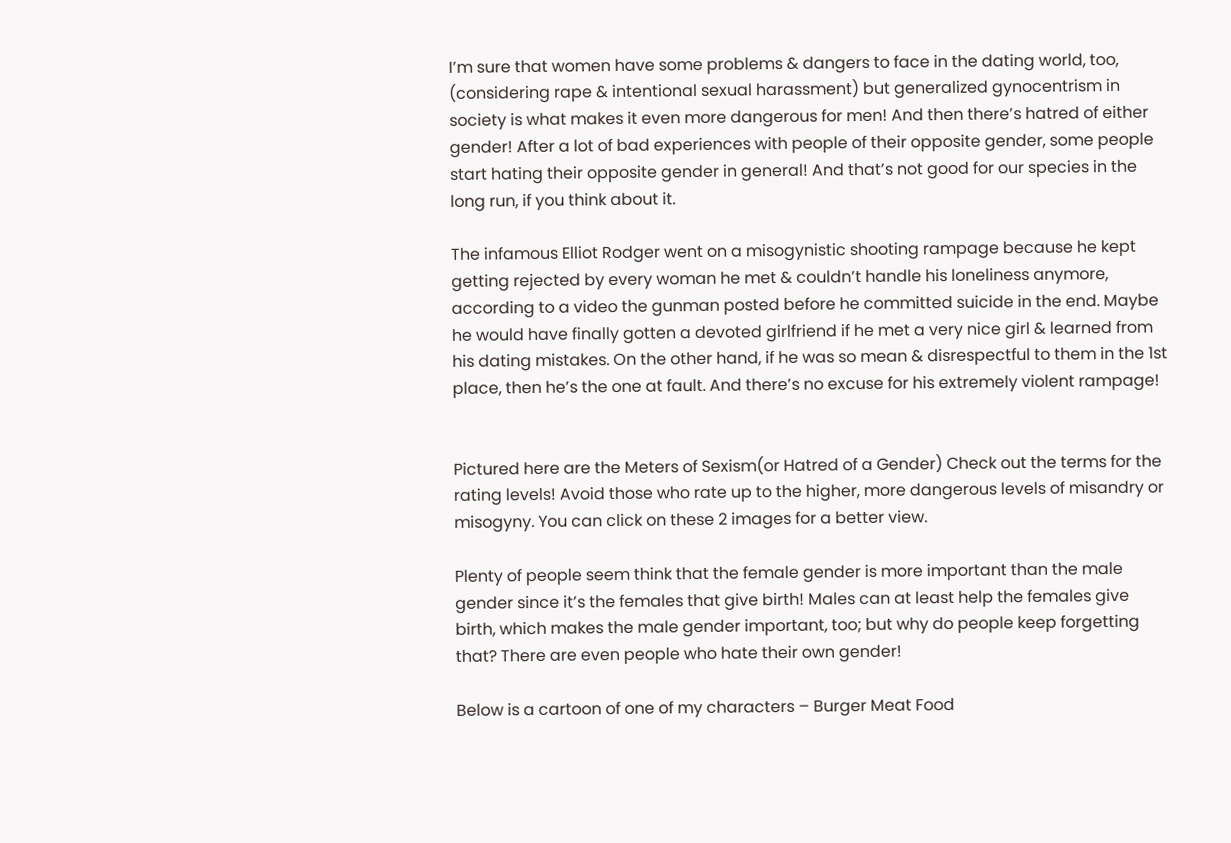I’m sure that women have some problems & dangers to face in the dating world, too, (considering rape & intentional sexual harassment) but generalized gynocentrism in society is what makes it even more dangerous for men! And then there’s hatred of either gender! After a lot of bad experiences with people of their opposite gender, some people start hating their opposite gender in general! And that’s not good for our species in the long run, if you think about it.

The infamous Elliot Rodger went on a misogynistic shooting rampage because he kept getting rejected by every woman he met & couldn’t handle his loneliness anymore, according to a video the gunman posted before he committed suicide in the end. Maybe he would have finally gotten a devoted girlfriend if he met a very nice girl & learned from his dating mistakes. On the other hand, if he was so mean & disrespectful to them in the 1st place, then he’s the one at fault. And there’s no excuse for his extremely violent rampage!


Pictured here are the Meters of Sexism(or Hatred of a Gender) Check out the terms for the rating levels! Avoid those who rate up to the higher, more dangerous levels of misandry or misogyny. You can click on these 2 images for a better view.

Plenty of people seem think that the female gender is more important than the male gender since it’s the females that give birth! Males can at least help the females give birth, which makes the male gender important, too; but why do people keep forgetting that? There are even people who hate their own gender!

Below is a cartoon of one of my characters – Burger Meat Food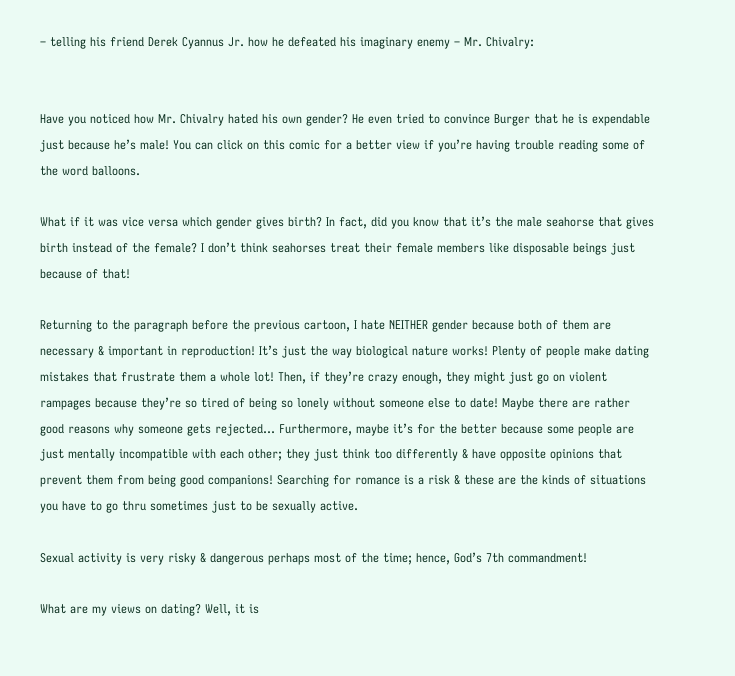– telling his friend Derek Cyannus Jr. how he defeated his imaginary enemy – Mr. Chivalry:


Have you noticed how Mr. Chivalry hated his own gender? He even tried to convince Burger that he is expendable just because he’s male! You can click on this comic for a better view if you’re having trouble reading some of the word balloons.

What if it was vice versa which gender gives birth? In fact, did you know that it’s the male seahorse that gives birth instead of the female? I don’t think seahorses treat their female members like disposable beings just because of that!

Returning to the paragraph before the previous cartoon, I hate NEITHER gender because both of them are necessary & important in reproduction! It’s just the way biological nature works! Plenty of people make dating mistakes that frustrate them a whole lot! Then, if they’re crazy enough, they might just go on violent rampages because they’re so tired of being so lonely without someone else to date! Maybe there are rather good reasons why someone gets rejected… Furthermore, maybe it’s for the better because some people are just mentally incompatible with each other; they just think too differently & have opposite opinions that prevent them from being good companions! Searching for romance is a risk & these are the kinds of situations you have to go thru sometimes just to be sexually active.

Sexual activity is very risky & dangerous perhaps most of the time; hence, God’s 7th commandment!

What are my views on dating? Well, it is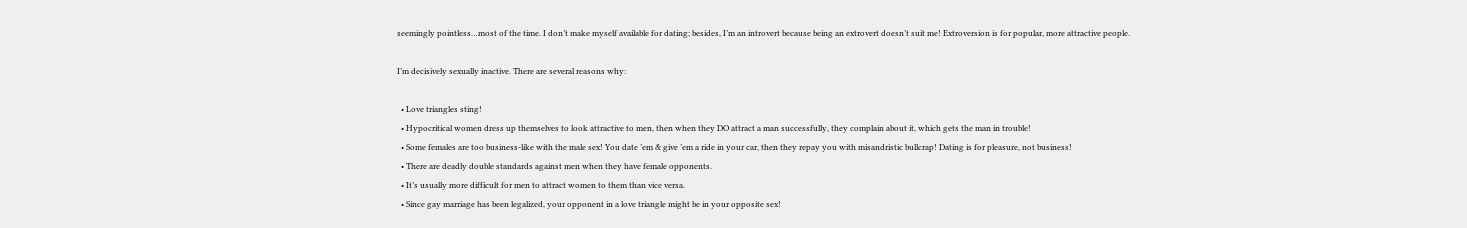seemingly pointless…most of the time. I don’t make myself available for dating; besides, I’m an introvert because being an extrovert doesn’t suit me! Extroversion is for popular, more attractive people.

I’m decisively sexually inactive. There are several reasons why:

  • Love triangles sting!
  • Hypocritical women dress up themselves to look attractive to men, then when they DO attract a man successfully, they complain about it, which gets the man in trouble!
  • Some females are too business-like with the male sex! You date ’em & give ’em a ride in your car, then they repay you with misandristic bullcrap! Dating is for pleasure, not business!
  • There are deadly double standards against men when they have female opponents.
  • It’s usually more difficult for men to attract women to them than vice versa.
  • Since gay marriage has been legalized, your opponent in a love triangle might be in your opposite sex!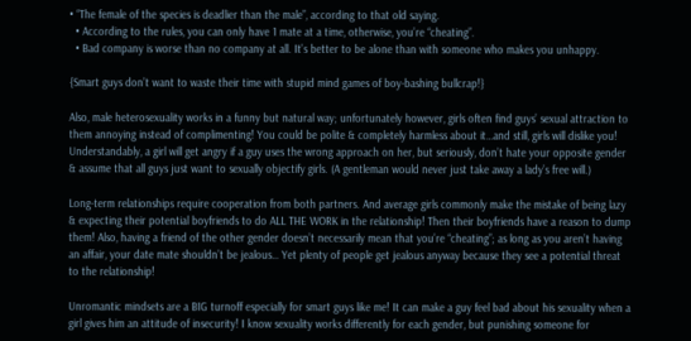• “The female of the species is deadlier than the male”, according to that old saying.
  • According to the rules, you can only have 1 mate at a time, otherwise, you’re “cheating”.
  • Bad company is worse than no company at all. It’s better to be alone than with someone who makes you unhappy.

{Smart guys don’t want to waste their time with stupid mind games of boy-bashing bullcrap!}

Also, male heterosexuality works in a funny but natural way; unfortunately however, girls often find guys’ sexual attraction to them annoying instead of complimenting! You could be polite & completely harmless about it…and still, girls will dislike you! Understandably, a girl will get angry if a guy uses the wrong approach on her, but seriously, don’t hate your opposite gender & assume that all guys just want to sexually objectify girls. (A gentleman would never just take away a lady’s free will.)

Long-term relationships require cooperation from both partners. And average girls commonly make the mistake of being lazy & expecting their potential boyfriends to do ALL THE WORK in the relationship! Then their boyfriends have a reason to dump them! Also, having a friend of the other gender doesn’t necessarily mean that you’re “cheating”; as long as you aren’t having an affair, your date mate shouldn’t be jealous… Yet plenty of people get jealous anyway because they see a potential threat to the relationship!

Unromantic mindsets are a BIG turnoff especially for smart guys like me! It can make a guy feel bad about his sexuality when a girl gives him an attitude of insecurity! I know sexuality works differently for each gender, but punishing someone for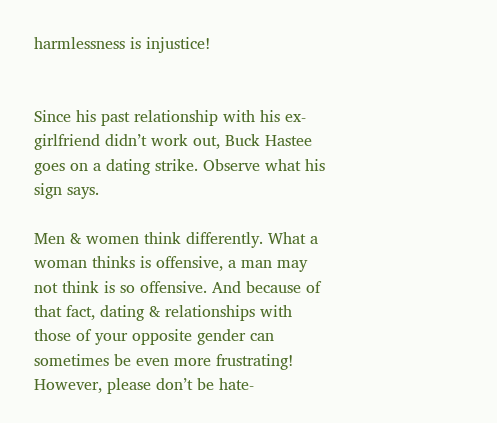harmlessness is injustice!


Since his past relationship with his ex-girlfriend didn’t work out, Buck Hastee goes on a dating strike. Observe what his sign says.

Men & women think differently. What a woman thinks is offensive, a man may not think is so offensive. And because of that fact, dating & relationships with those of your opposite gender can sometimes be even more frustrating! However, please don’t be hate-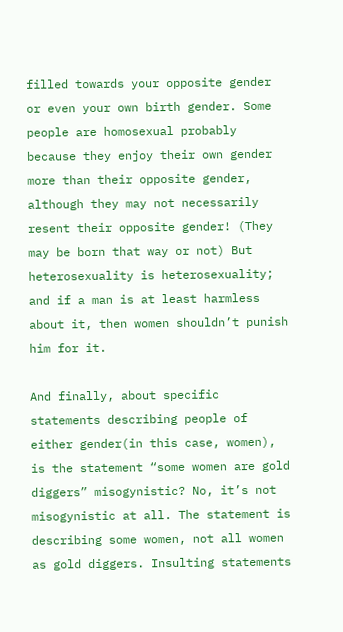filled towards your opposite gender or even your own birth gender. Some people are homosexual probably because they enjoy their own gender more than their opposite gender, although they may not necessarily resent their opposite gender! (They may be born that way or not) But heterosexuality is heterosexuality; and if a man is at least harmless about it, then women shouldn’t punish him for it.

And finally, about specific statements describing people of either gender(in this case, women), is the statement “some women are gold diggers” misogynistic? No, it’s not misogynistic at all. The statement is describing some women, not all women as gold diggers. Insulting statements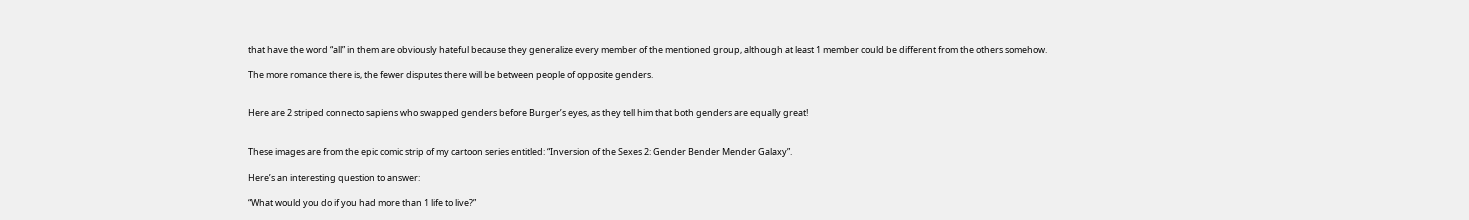that have the word “all” in them are obviously hateful because they generalize every member of the mentioned group, although at least 1 member could be different from the others somehow.

The more romance there is, the fewer disputes there will be between people of opposite genders.


Here are 2 striped connecto sapiens who swapped genders before Burger’s eyes, as they tell him that both genders are equally great!


These images are from the epic comic strip of my cartoon series entitled: “Inversion of the Sexes 2: Gender Bender Mender Galaxy”.

Here’s an interesting question to answer:

“What would you do if you had more than 1 life to live?”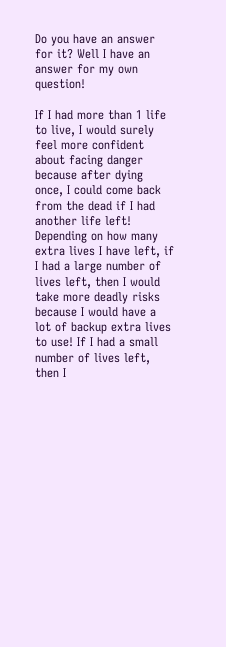Do you have an answer for it? Well I have an answer for my own question!

If I had more than 1 life to live, I would surely feel more confident about facing danger because after dying once, I could come back from the dead if I had another life left! Depending on how many extra lives I have left, if I had a large number of lives left, then I would take more deadly risks because I would have a lot of backup extra lives to use! If I had a small number of lives left, then I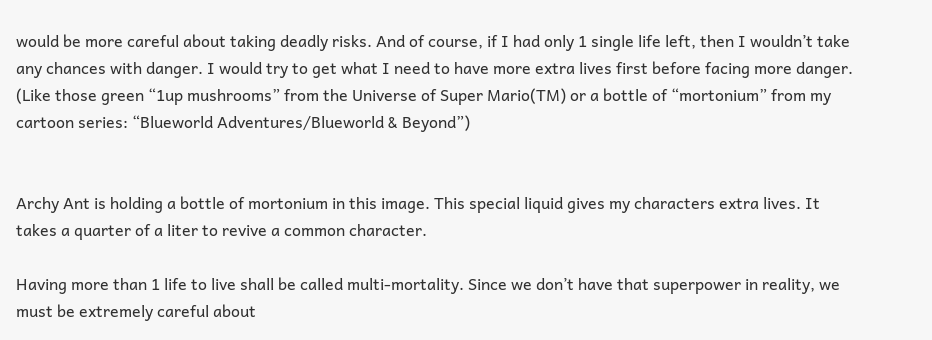would be more careful about taking deadly risks. And of course, if I had only 1 single life left, then I wouldn’t take any chances with danger. I would try to get what I need to have more extra lives first before facing more danger. (Like those green “1up mushrooms” from the Universe of Super Mario(TM) or a bottle of “mortonium” from my cartoon series: “Blueworld Adventures/Blueworld & Beyond”)


Archy Ant is holding a bottle of mortonium in this image. This special liquid gives my characters extra lives. It takes a quarter of a liter to revive a common character.

Having more than 1 life to live shall be called multi-mortality. Since we don’t have that superpower in reality, we must be extremely careful about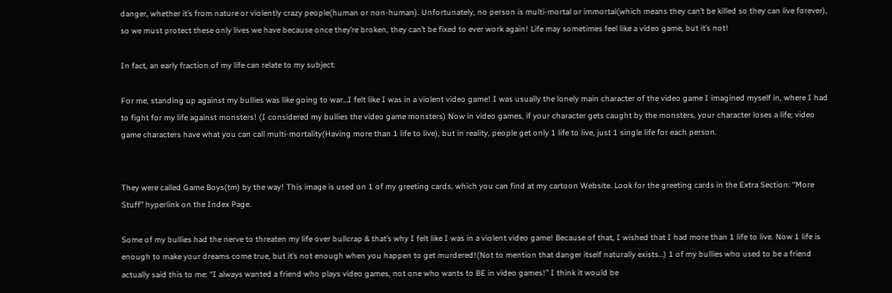danger, whether it’s from nature or violently crazy people(human or non-human). Unfortunately, no person is multi-mortal or immortal(which means they can’t be killed so they can live forever), so we must protect these only lives we have because once they’re broken, they can’t be fixed to ever work again! Life may sometimes feel like a video game, but it’s not!

In fact, an early fraction of my life can relate to my subject:

For me, standing up against my bullies was like going to war…I felt like I was in a violent video game! I was usually the lonely main character of the video game I imagined myself in, where I had to fight for my life against monsters! (I considered my bullies the video game monsters) Now in video games, if your character gets caught by the monsters, your character loses a life; video game characters have what you can call multi-mortality(Having more than 1 life to live), but in reality, people get only 1 life to live, just 1 single life for each person.


They were called Game Boys(tm) by the way! This image is used on 1 of my greeting cards, which you can find at my cartoon Website. Look for the greeting cards in the Extra Section: “More Stuff” hyperlink on the Index Page.

Some of my bullies had the nerve to threaten my life over bullcrap & that’s why I felt like I was in a violent video game! Because of that, I wished that I had more than 1 life to live. Now 1 life is enough to make your dreams come true, but it’s not enough when you happen to get murdered!(Not to mention that danger itself naturally exists…) 1 of my bullies who used to be a friend actually said this to me: “I always wanted a friend who plays video games, not one who wants to BE in video games!” I think it would be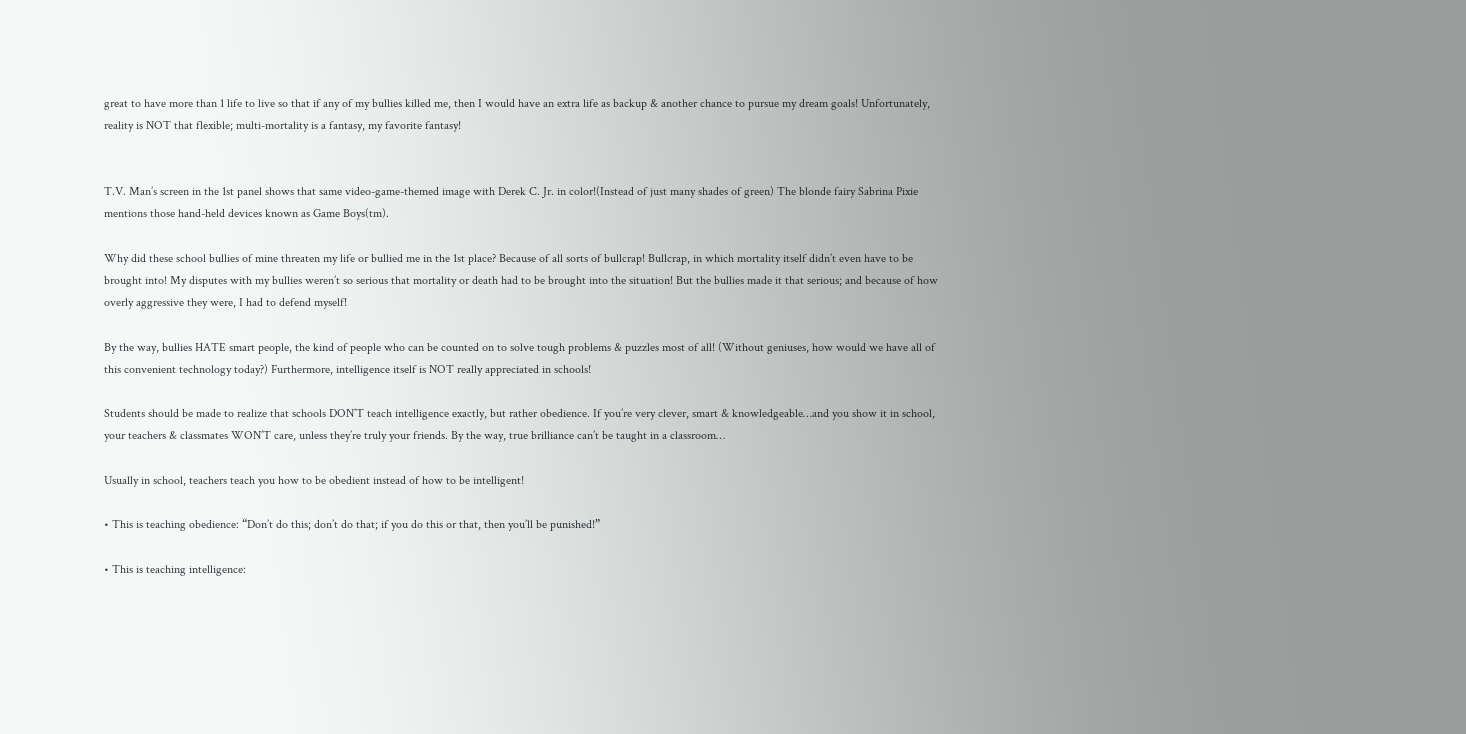great to have more than 1 life to live so that if any of my bullies killed me, then I would have an extra life as backup & another chance to pursue my dream goals! Unfortunately, reality is NOT that flexible; multi-mortality is a fantasy, my favorite fantasy!


T.V. Man’s screen in the 1st panel shows that same video-game-themed image with Derek C. Jr. in color!(Instead of just many shades of green) The blonde fairy Sabrina Pixie mentions those hand-held devices known as Game Boys(tm).

Why did these school bullies of mine threaten my life or bullied me in the 1st place? Because of all sorts of bullcrap! Bullcrap, in which mortality itself didn’t even have to be brought into! My disputes with my bullies weren’t so serious that mortality or death had to be brought into the situation! But the bullies made it that serious; and because of how overly aggressive they were, I had to defend myself!

By the way, bullies HATE smart people, the kind of people who can be counted on to solve tough problems & puzzles most of all! (Without geniuses, how would we have all of this convenient technology today?) Furthermore, intelligence itself is NOT really appreciated in schools!

Students should be made to realize that schools DON’T teach intelligence exactly, but rather obedience. If you’re very clever, smart & knowledgeable…and you show it in school, your teachers & classmates WON’T care, unless they’re truly your friends. By the way, true brilliance can’t be taught in a classroom…

Usually in school, teachers teach you how to be obedient instead of how to be intelligent!

• This is teaching obedience: “Don’t do this; don’t do that; if you do this or that, then you’ll be punished!”

• This is teaching intelligence: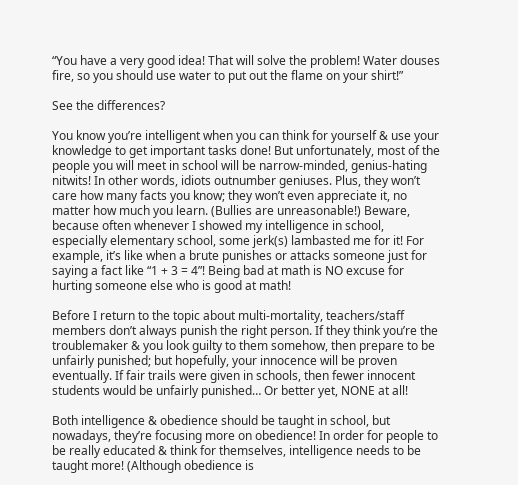“You have a very good idea! That will solve the problem! Water douses fire, so you should use water to put out the flame on your shirt!”

See the differences?

You know you’re intelligent when you can think for yourself & use your knowledge to get important tasks done! But unfortunately, most of the people you will meet in school will be narrow-minded, genius-hating nitwits! In other words, idiots outnumber geniuses. Plus, they won’t care how many facts you know; they won’t even appreciate it, no matter how much you learn. (Bullies are unreasonable!) Beware, because often whenever I showed my intelligence in school, especially elementary school, some jerk(s) lambasted me for it! For example, it’s like when a brute punishes or attacks someone just for saying a fact like “1 + 3 = 4”! Being bad at math is NO excuse for hurting someone else who is good at math!

Before I return to the topic about multi-mortality, teachers/staff members don’t always punish the right person. If they think you’re the troublemaker & you look guilty to them somehow, then prepare to be unfairly punished; but hopefully, your innocence will be proven eventually. If fair trails were given in schools, then fewer innocent students would be unfairly punished… Or better yet, NONE at all!

Both intelligence & obedience should be taught in school, but nowadays, they’re focusing more on obedience! In order for people to be really educated & think for themselves, intelligence needs to be taught more! (Although obedience is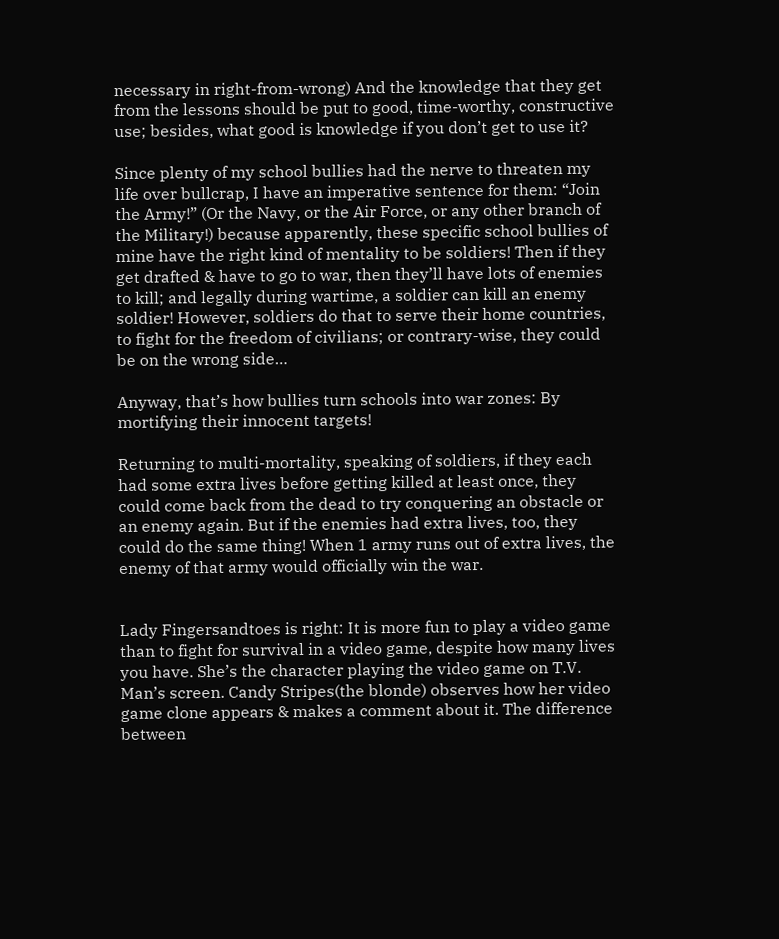necessary in right-from-wrong) And the knowledge that they get from the lessons should be put to good, time-worthy, constructive use; besides, what good is knowledge if you don’t get to use it?

Since plenty of my school bullies had the nerve to threaten my life over bullcrap, I have an imperative sentence for them: “Join the Army!” (Or the Navy, or the Air Force, or any other branch of the Military!) because apparently, these specific school bullies of mine have the right kind of mentality to be soldiers! Then if they get drafted & have to go to war, then they’ll have lots of enemies to kill; and legally during wartime, a soldier can kill an enemy soldier! However, soldiers do that to serve their home countries, to fight for the freedom of civilians; or contrary-wise, they could be on the wrong side…

Anyway, that’s how bullies turn schools into war zones: By mortifying their innocent targets!

Returning to multi-mortality, speaking of soldiers, if they each had some extra lives before getting killed at least once, they could come back from the dead to try conquering an obstacle or an enemy again. But if the enemies had extra lives, too, they could do the same thing! When 1 army runs out of extra lives, the enemy of that army would officially win the war.


Lady Fingersandtoes is right: It is more fun to play a video game than to fight for survival in a video game, despite how many lives you have. She’s the character playing the video game on T.V. Man’s screen. Candy Stripes(the blonde) observes how her video game clone appears & makes a comment about it. The difference between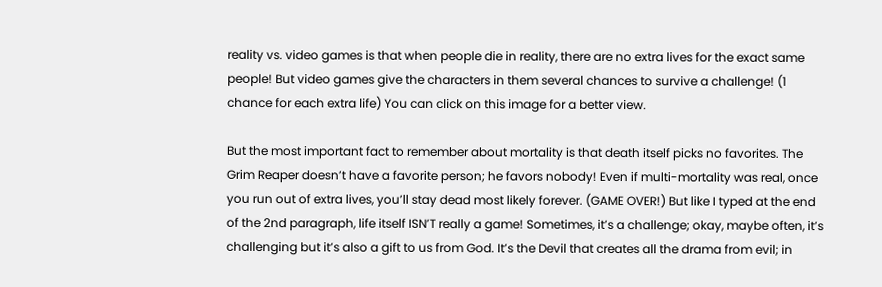reality vs. video games is that when people die in reality, there are no extra lives for the exact same people! But video games give the characters in them several chances to survive a challenge! (1 chance for each extra life) You can click on this image for a better view.

But the most important fact to remember about mortality is that death itself picks no favorites. The Grim Reaper doesn’t have a favorite person; he favors nobody! Even if multi-mortality was real, once you run out of extra lives, you’ll stay dead most likely forever. (GAME OVER!) But like I typed at the end of the 2nd paragraph, life itself ISN’T really a game! Sometimes, it’s a challenge; okay, maybe often, it’s challenging but it’s also a gift to us from God. It’s the Devil that creates all the drama from evil; in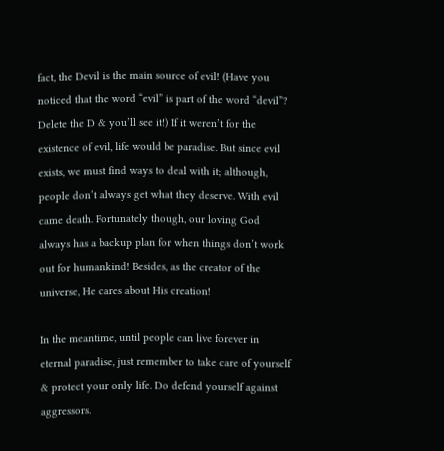fact, the Devil is the main source of evil! (Have you noticed that the word “evil” is part of the word “devil”? Delete the D & you’ll see it!) If it weren’t for the existence of evil, life would be paradise. But since evil exists, we must find ways to deal with it; although, people don’t always get what they deserve. With evil came death. Fortunately though, our loving God always has a backup plan for when things don’t work out for humankind! Besides, as the creator of the universe, He cares about His creation!

In the meantime, until people can live forever in eternal paradise, just remember to take care of yourself & protect your only life. Do defend yourself against aggressors.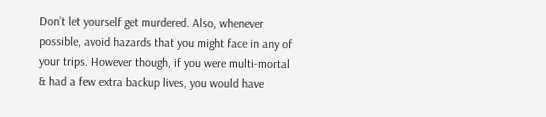Don’t let yourself get murdered. Also, whenever possible, avoid hazards that you might face in any of your trips. However though, if you were multi-mortal & had a few extra backup lives, you would have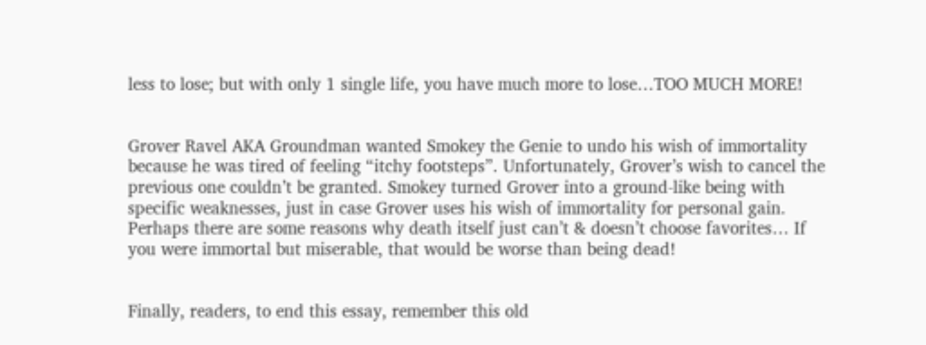less to lose; but with only 1 single life, you have much more to lose…TOO MUCH MORE!


Grover Ravel AKA Groundman wanted Smokey the Genie to undo his wish of immortality because he was tired of feeling “itchy footsteps”. Unfortunately, Grover’s wish to cancel the previous one couldn’t be granted. Smokey turned Grover into a ground-like being with specific weaknesses, just in case Grover uses his wish of immortality for personal gain. Perhaps there are some reasons why death itself just can’t & doesn’t choose favorites… If you were immortal but miserable, that would be worse than being dead!


Finally, readers, to end this essay, remember this old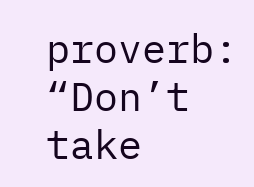proverb: “Don’t take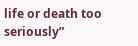life or death too seriously”